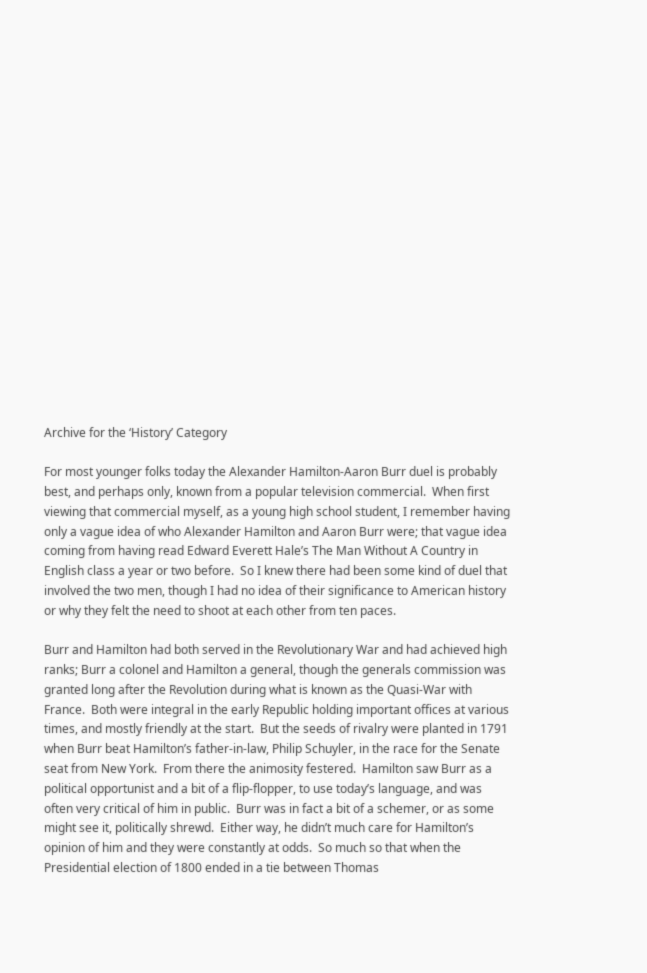Archive for the ‘History’ Category

For most younger folks today the Alexander Hamilton-Aaron Burr duel is probably best, and perhaps only, known from a popular television commercial.  When first viewing that commercial myself, as a young high school student, I remember having only a vague idea of who Alexander Hamilton and Aaron Burr were; that vague idea coming from having read Edward Everett Hale’s The Man Without A Country in English class a year or two before.  So I knew there had been some kind of duel that involved the two men, though I had no idea of their significance to American history or why they felt the need to shoot at each other from ten paces.

Burr and Hamilton had both served in the Revolutionary War and had achieved high ranks; Burr a colonel and Hamilton a general, though the generals commission was granted long after the Revolution during what is known as the Quasi-War with France.  Both were integral in the early Republic holding important offices at various times, and mostly friendly at the start.  But the seeds of rivalry were planted in 1791 when Burr beat Hamilton’s father-in-law, Philip Schuyler, in the race for the Senate seat from New York.  From there the animosity festered.  Hamilton saw Burr as a political opportunist and a bit of a flip-flopper, to use today’s language, and was often very critical of him in public.  Burr was in fact a bit of a schemer, or as some might see it, politically shrewd.  Either way, he didn’t much care for Hamilton’s opinion of him and they were constantly at odds.  So much so that when the Presidential election of 1800 ended in a tie between Thomas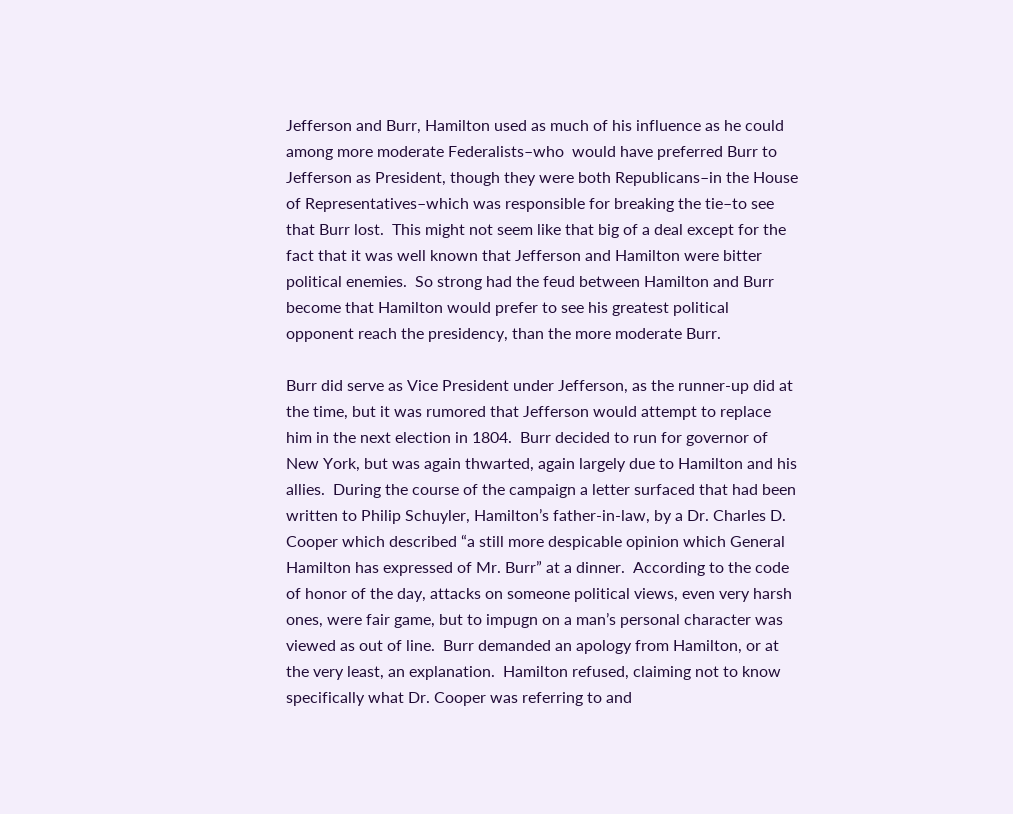Jefferson and Burr, Hamilton used as much of his influence as he could among more moderate Federalists–who  would have preferred Burr to Jefferson as President, though they were both Republicans–in the House of Representatives–which was responsible for breaking the tie–to see that Burr lost.  This might not seem like that big of a deal except for the fact that it was well known that Jefferson and Hamilton were bitter political enemies.  So strong had the feud between Hamilton and Burr become that Hamilton would prefer to see his greatest political opponent reach the presidency, than the more moderate Burr.

Burr did serve as Vice President under Jefferson, as the runner-up did at the time, but it was rumored that Jefferson would attempt to replace him in the next election in 1804.  Burr decided to run for governor of New York, but was again thwarted, again largely due to Hamilton and his allies.  During the course of the campaign a letter surfaced that had been written to Philip Schuyler, Hamilton’s father-in-law, by a Dr. Charles D. Cooper which described “a still more despicable opinion which General Hamilton has expressed of Mr. Burr” at a dinner.  According to the code of honor of the day, attacks on someone political views, even very harsh ones, were fair game, but to impugn on a man’s personal character was viewed as out of line.  Burr demanded an apology from Hamilton, or at the very least, an explanation.  Hamilton refused, claiming not to know specifically what Dr. Cooper was referring to and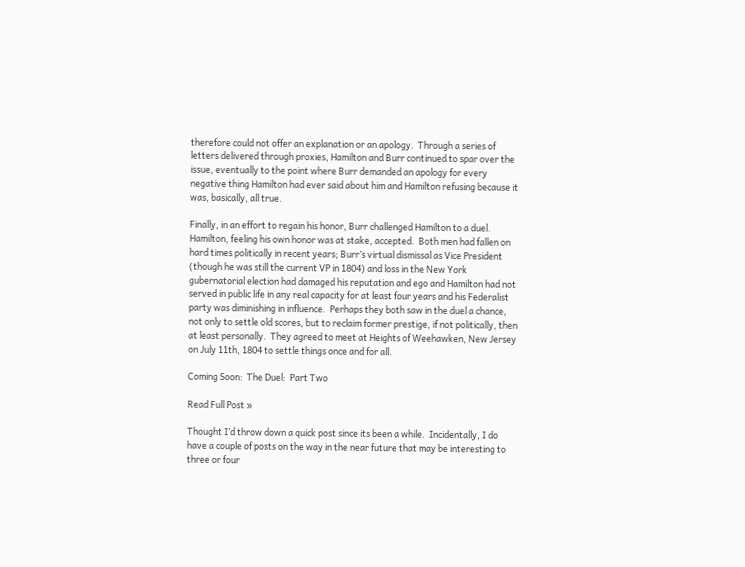therefore could not offer an explanation or an apology.  Through a series of letters delivered through proxies, Hamilton and Burr continued to spar over the issue, eventually to the point where Burr demanded an apology for every negative thing Hamilton had ever said about him and Hamilton refusing because it was, basically, all true.

Finally, in an effort to regain his honor, Burr challenged Hamilton to a duel.  Hamilton, feeling his own honor was at stake, accepted.  Both men had fallen on hard times politically in recent years; Burr’s virtual dismissal as Vice President (though he was still the current VP in 1804) and loss in the New York gubernatorial election had damaged his reputation and ego and Hamilton had not served in public life in any real capacity for at least four years and his Federalist party was diminishing in influence.  Perhaps they both saw in the duel a chance, not only to settle old scores, but to reclaim former prestige, if not politically, then at least personally.  They agreed to meet at Heights of Weehawken, New Jersey on July 11th, 1804 to settle things once and for all.

Coming Soon:  The Duel:  Part Two

Read Full Post »

Thought I’d throw down a quick post since its been a while.  Incidentally, I do have a couple of posts on the way in the near future that may be interesting to three or four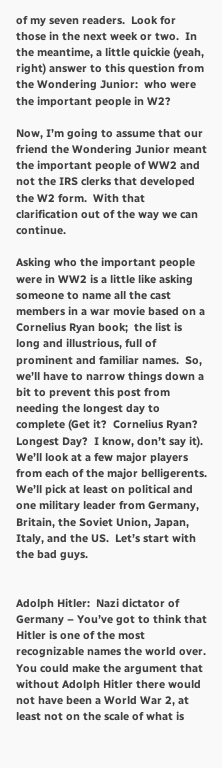of my seven readers.  Look for those in the next week or two.  In the meantime, a little quickie (yeah, right) answer to this question from the Wondering Junior:  who were the important people in W2?

Now, I’m going to assume that our friend the Wondering Junior meant the important people of WW2 and not the IRS clerks that developed the W2 form.  With that clarification out of the way we can continue.

Asking who the important people were in WW2 is a little like asking someone to name all the cast members in a war movie based on a Cornelius Ryan book;  the list is long and illustrious, full of prominent and familiar names.  So, we’ll have to narrow things down a bit to prevent this post from needing the longest day to complete (Get it?  Cornelius Ryan? Longest Day?  I know, don’t say it).  We’ll look at a few major players from each of the major belligerents.  We’ll pick at least on political and one military leader from Germany, Britain, the Soviet Union, Japan, Italy, and the US.  Let’s start with the bad guys.


Adolph Hitler:  Nazi dictator of Germany – You’ve got to think that Hitler is one of the most recognizable names the world over.  You could make the argument that without Adolph Hitler there would not have been a World War 2, at least not on the scale of what is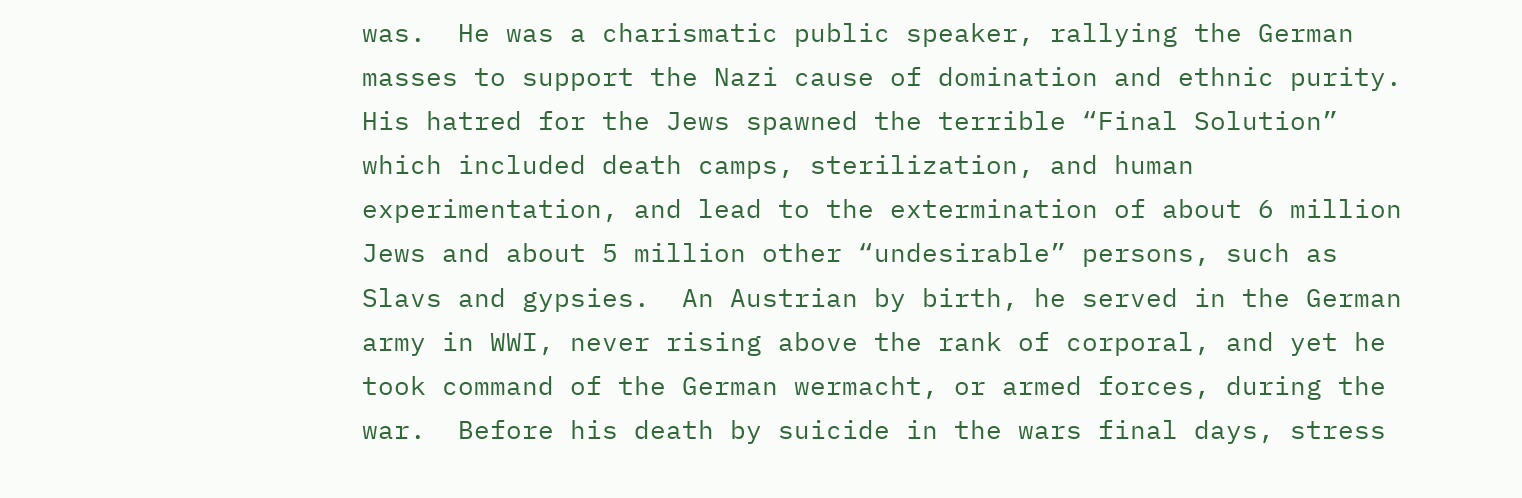was.  He was a charismatic public speaker, rallying the German masses to support the Nazi cause of domination and ethnic purity.  His hatred for the Jews spawned the terrible “Final Solution” which included death camps, sterilization, and human experimentation, and lead to the extermination of about 6 million Jews and about 5 million other “undesirable” persons, such as Slavs and gypsies.  An Austrian by birth, he served in the German army in WWI, never rising above the rank of corporal, and yet he took command of the German wermacht, or armed forces, during the war.  Before his death by suicide in the wars final days, stress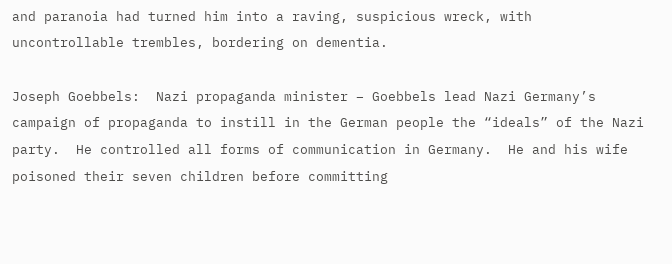and paranoia had turned him into a raving, suspicious wreck, with uncontrollable trembles, bordering on dementia.

Joseph Goebbels:  Nazi propaganda minister – Goebbels lead Nazi Germany’s campaign of propaganda to instill in the German people the “ideals” of the Nazi party.  He controlled all forms of communication in Germany.  He and his wife poisoned their seven children before committing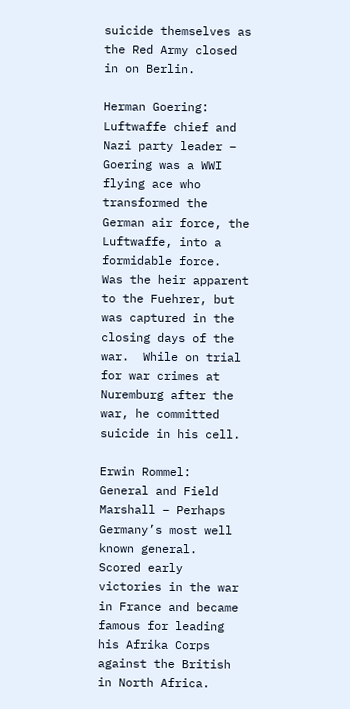suicide themselves as the Red Army closed in on Berlin.

Herman Goering:  Luftwaffe chief and Nazi party leader – Goering was a WWI flying ace who transformed the German air force, the Luftwaffe, into a formidable force.  Was the heir apparent to the Fuehrer, but was captured in the closing days of the war.  While on trial for war crimes at Nuremburg after the war, he committed suicide in his cell.

Erwin Rommel:  General and Field Marshall – Perhaps Germany’s most well known general.  Scored early victories in the war in France and became famous for leading his Afrika Corps against the British in North Africa.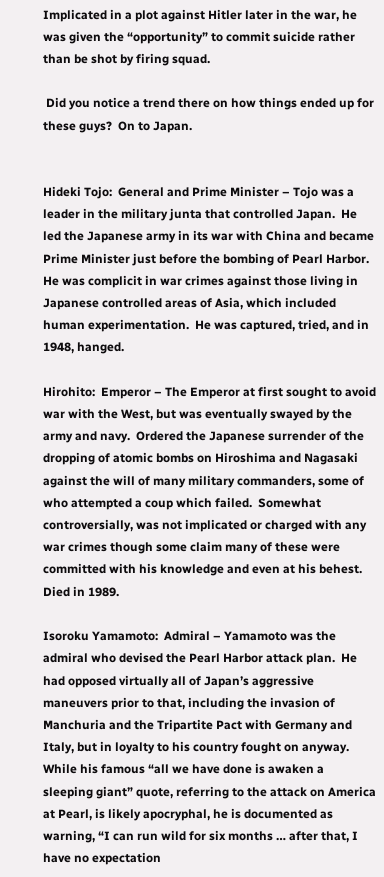Implicated in a plot against Hitler later in the war, he was given the “opportunity” to commit suicide rather than be shot by firing squad.

 Did you notice a trend there on how things ended up for these guys?  On to Japan.


Hideki Tojo:  General and Prime Minister – Tojo was a leader in the military junta that controlled Japan.  He led the Japanese army in its war with China and became Prime Minister just before the bombing of Pearl Harbor.  He was complicit in war crimes against those living in Japanese controlled areas of Asia, which included human experimentation.  He was captured, tried, and in 1948, hanged.

Hirohito:  Emperor – The Emperor at first sought to avoid war with the West, but was eventually swayed by the army and navy.  Ordered the Japanese surrender of the dropping of atomic bombs on Hiroshima and Nagasaki against the will of many military commanders, some of who attempted a coup which failed.  Somewhat controversially, was not implicated or charged with any war crimes though some claim many of these were committed with his knowledge and even at his behest.  Died in 1989.

Isoroku Yamamoto:  Admiral – Yamamoto was the admiral who devised the Pearl Harbor attack plan.  He had opposed virtually all of Japan’s aggressive maneuvers prior to that, including the invasion of Manchuria and the Tripartite Pact with Germany and Italy, but in loyalty to his country fought on anyway.  While his famous “all we have done is awaken a sleeping giant” quote, referring to the attack on America at Pearl, is likely apocryphal, he is documented as warning, “I can run wild for six months … after that, I have no expectation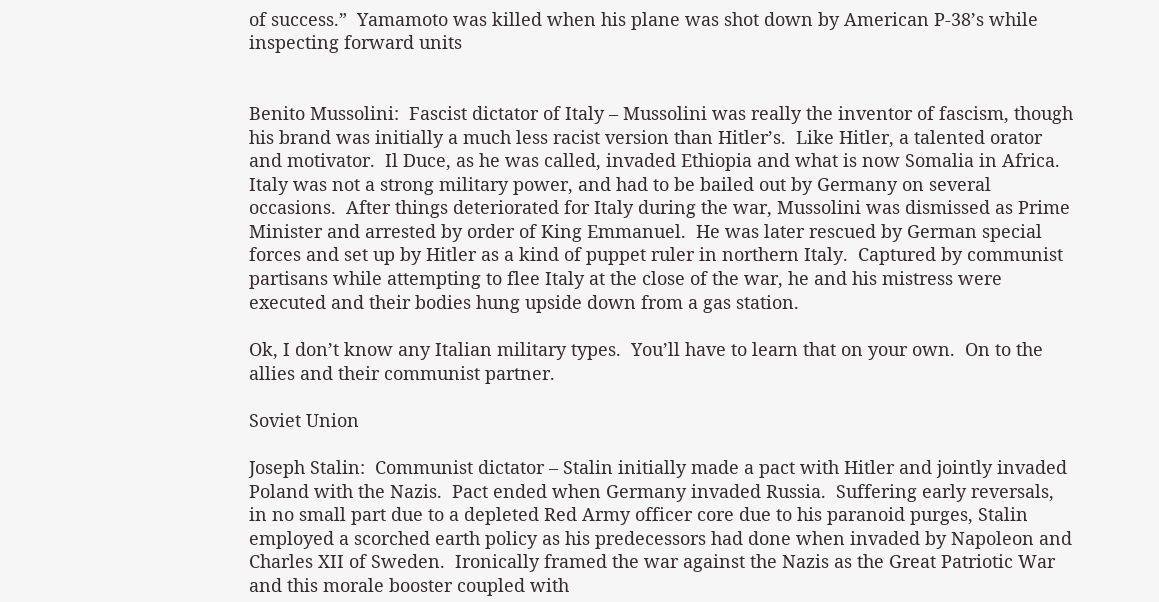of success.”  Yamamoto was killed when his plane was shot down by American P-38’s while inspecting forward units


Benito Mussolini:  Fascist dictator of Italy – Mussolini was really the inventor of fascism, though his brand was initially a much less racist version than Hitler’s.  Like Hitler, a talented orator and motivator.  Il Duce, as he was called, invaded Ethiopia and what is now Somalia in Africa.  Italy was not a strong military power, and had to be bailed out by Germany on several occasions.  After things deteriorated for Italy during the war, Mussolini was dismissed as Prime Minister and arrested by order of King Emmanuel.  He was later rescued by German special forces and set up by Hitler as a kind of puppet ruler in northern Italy.  Captured by communist partisans while attempting to flee Italy at the close of the war, he and his mistress were executed and their bodies hung upside down from a gas station.

Ok, I don’t know any Italian military types.  You’ll have to learn that on your own.  On to the allies and their communist partner.

Soviet Union

Joseph Stalin:  Communist dictator – Stalin initially made a pact with Hitler and jointly invaded Poland with the Nazis.  Pact ended when Germany invaded Russia.  Suffering early reversals, in no small part due to a depleted Red Army officer core due to his paranoid purges, Stalin employed a scorched earth policy as his predecessors had done when invaded by Napoleon and Charles XII of Sweden.  Ironically framed the war against the Nazis as the Great Patriotic War and this morale booster coupled with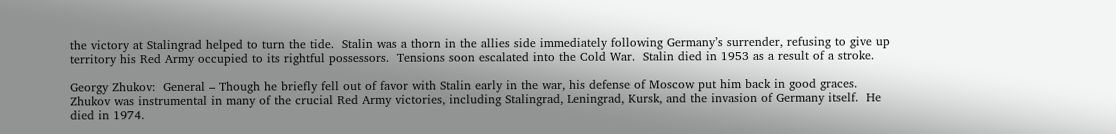the victory at Stalingrad helped to turn the tide.  Stalin was a thorn in the allies side immediately following Germany’s surrender, refusing to give up territory his Red Army occupied to its rightful possessors.  Tensions soon escalated into the Cold War.  Stalin died in 1953 as a result of a stroke.

Georgy Zhukov:  General – Though he briefly fell out of favor with Stalin early in the war, his defense of Moscow put him back in good graces.  Zhukov was instrumental in many of the crucial Red Army victories, including Stalingrad, Leningrad, Kursk, and the invasion of Germany itself.  He died in 1974.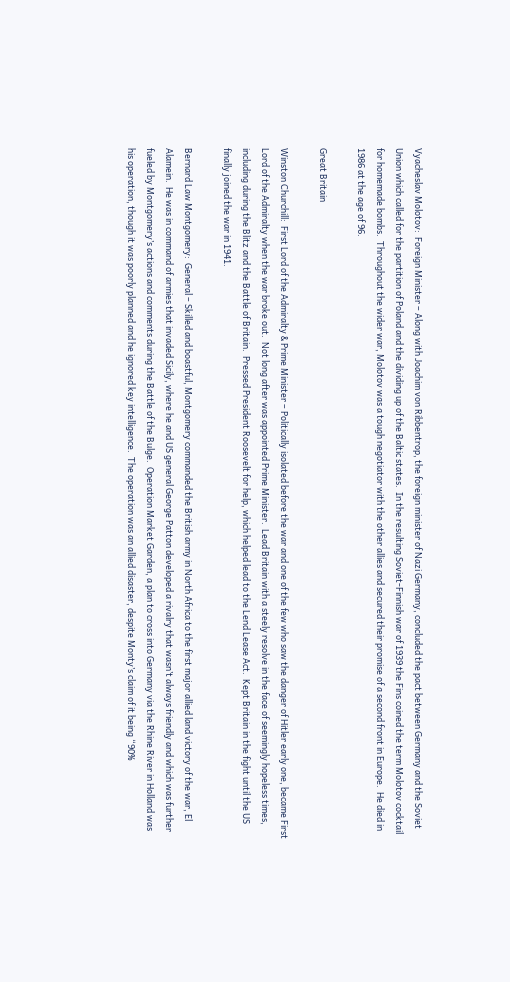Vyacheslav Molotov:  Foreign Minister – Along with Joachim von Ribbentrop, the foreign minister of Nazi Germany, concluded the pact between Germany and the Soviet Union which called for the partition of Poland and the dividing up of the Baltic states.  In the resulting Soviet-Finnish war of 1939 the Fins coined the term Molotov cocktail for homemade bombs.  Throughout the wider war, Molotov was a tough negotiator with the other allies and secured their promise of a second front in Europe.  He died in 1986 at the age of 96.

Great Britain

Winston Churchill:  First Lord of the Admiralty & Prime Minister – Politically isolated before the war and one of the few who saw the danger of Hitler early one, became First Lord of the Admiralty when the war broke out.  Not long after was appointed Prime Minister.  Lead Britain with a steely resolve in the face of seemingly hopeless times, including during the Blitz and the Battle of Britain.  Pressed President Roosevelt for help, which helped lead to the Lend Lease Act.  Kept Britain in the fight until the US finally joined the war in 1941.

Bernard Law Montgomery:  General – Skilled and boastful, Montgomery commanded the British army in North Africa to the first major allied land victory of the war, El Alamein.  He was in command of armies that invaded Sicily, where he and US general George Patton developed a rivalry that wasn’t always friendly and which was further fueled by Montgomery’s actions and comments during the Battle of the Bulge.  Operation Market Garden, a plan to cross into Germany via the Rhine River in Holland was his operation, though it was poorly planned and he ignored key intelligence.  The operation was an allied disaster, despite Monty’s claim of it being “90%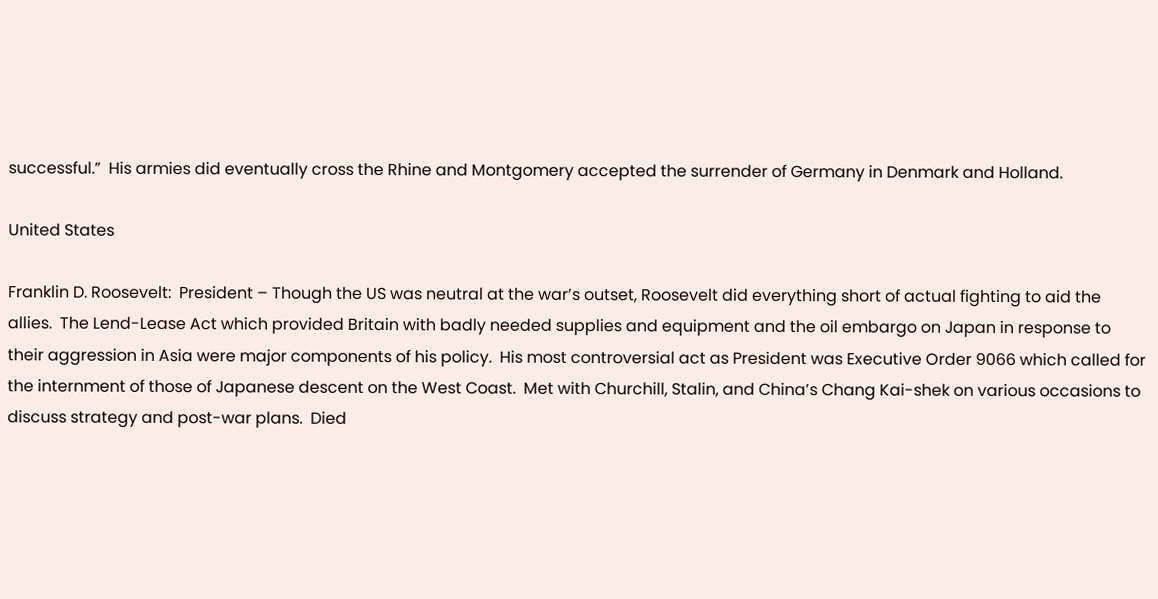successful.”  His armies did eventually cross the Rhine and Montgomery accepted the surrender of Germany in Denmark and Holland.

United States

Franklin D. Roosevelt:  President – Though the US was neutral at the war’s outset, Roosevelt did everything short of actual fighting to aid the allies.  The Lend-Lease Act which provided Britain with badly needed supplies and equipment and the oil embargo on Japan in response to their aggression in Asia were major components of his policy.  His most controversial act as President was Executive Order 9066 which called for the internment of those of Japanese descent on the West Coast.  Met with Churchill, Stalin, and China’s Chang Kai-shek on various occasions to discuss strategy and post-war plans.  Died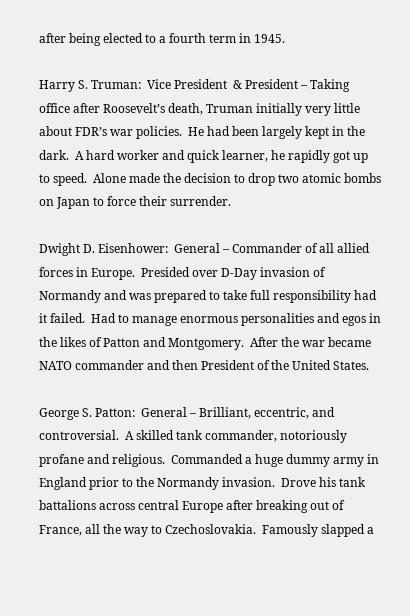after being elected to a fourth term in 1945.

Harry S. Truman:  Vice President  & President – Taking office after Roosevelt’s death, Truman initially very little about FDR’s war policies.  He had been largely kept in the dark.  A hard worker and quick learner, he rapidly got up to speed.  Alone made the decision to drop two atomic bombs on Japan to force their surrender.

Dwight D. Eisenhower:  General – Commander of all allied forces in Europe.  Presided over D-Day invasion of Normandy and was prepared to take full responsibility had it failed.  Had to manage enormous personalities and egos in the likes of Patton and Montgomery.  After the war became NATO commander and then President of the United States.

George S. Patton:  General – Brilliant, eccentric, and controversial.  A skilled tank commander, notoriously profane and religious.  Commanded a huge dummy army in England prior to the Normandy invasion.  Drove his tank battalions across central Europe after breaking out of France, all the way to Czechoslovakia.  Famously slapped a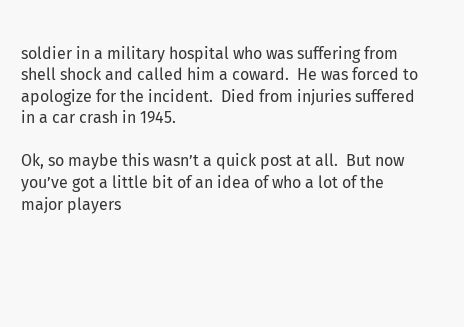soldier in a military hospital who was suffering from shell shock and called him a coward.  He was forced to apologize for the incident.  Died from injuries suffered in a car crash in 1945.

Ok, so maybe this wasn’t a quick post at all.  But now you’ve got a little bit of an idea of who a lot of the major players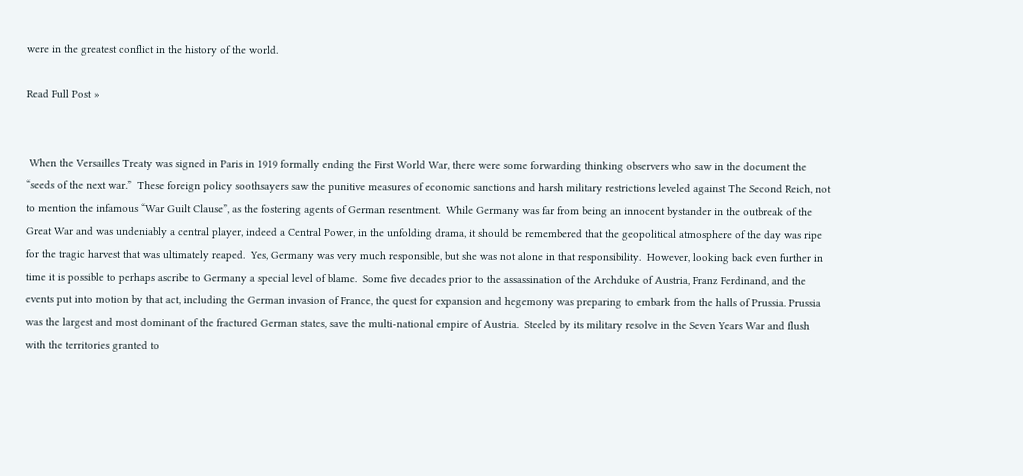were in the greatest conflict in the history of the world.

Read Full Post »


 When the Versailles Treaty was signed in Paris in 1919 formally ending the First World War, there were some forwarding thinking observers who saw in the document the “seeds of the next war.”  These foreign policy soothsayers saw the punitive measures of economic sanctions and harsh military restrictions leveled against The Second Reich, not to mention the infamous “War Guilt Clause”, as the fostering agents of German resentment.  While Germany was far from being an innocent bystander in the outbreak of the Great War and was undeniably a central player, indeed a Central Power, in the unfolding drama, it should be remembered that the geopolitical atmosphere of the day was ripe for the tragic harvest that was ultimately reaped.  Yes, Germany was very much responsible, but she was not alone in that responsibility.  However, looking back even further in time it is possible to perhaps ascribe to Germany a special level of blame.  Some five decades prior to the assassination of the Archduke of Austria, Franz Ferdinand, and the events put into motion by that act, including the German invasion of France, the quest for expansion and hegemony was preparing to embark from the halls of Prussia. Prussia was the largest and most dominant of the fractured German states, save the multi-national empire of Austria.  Steeled by its military resolve in the Seven Years War and flush with the territories granted to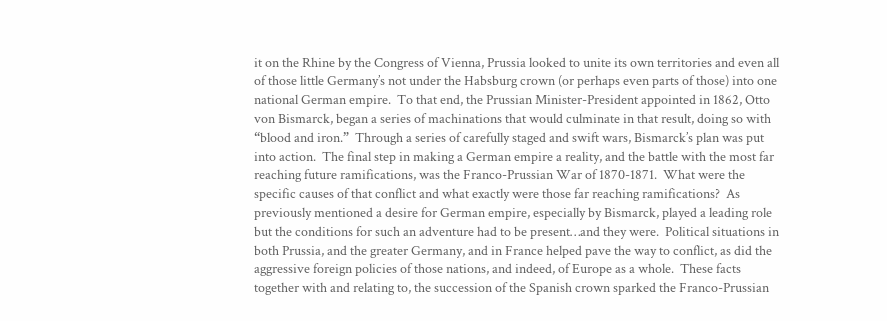it on the Rhine by the Congress of Vienna, Prussia looked to unite its own territories and even all of those little Germany’s not under the Habsburg crown (or perhaps even parts of those) into one national German empire.  To that end, the Prussian Minister-President appointed in 1862, Otto von Bismarck, began a series of machinations that would culminate in that result, doing so with “blood and iron.”  Through a series of carefully staged and swift wars, Bismarck’s plan was put into action.  The final step in making a German empire a reality, and the battle with the most far reaching future ramifications, was the Franco-Prussian War of 1870-1871.  What were the specific causes of that conflict and what exactly were those far reaching ramifications?  As previously mentioned a desire for German empire, especially by Bismarck, played a leading role but the conditions for such an adventure had to be present…and they were.  Political situations in both Prussia, and the greater Germany, and in France helped pave the way to conflict, as did the aggressive foreign policies of those nations, and indeed, of Europe as a whole.  These facts together with and relating to, the succession of the Spanish crown sparked the Franco-Prussian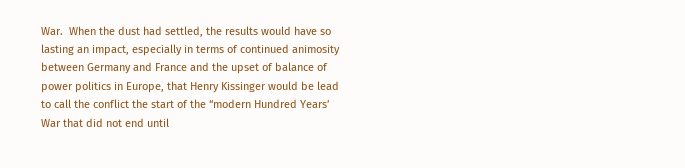War.  When the dust had settled, the results would have so lasting an impact, especially in terms of continued animosity between Germany and France and the upset of balance of power politics in Europe, that Henry Kissinger would be lead to call the conflict the start of the “modern Hundred Years’ War that did not end until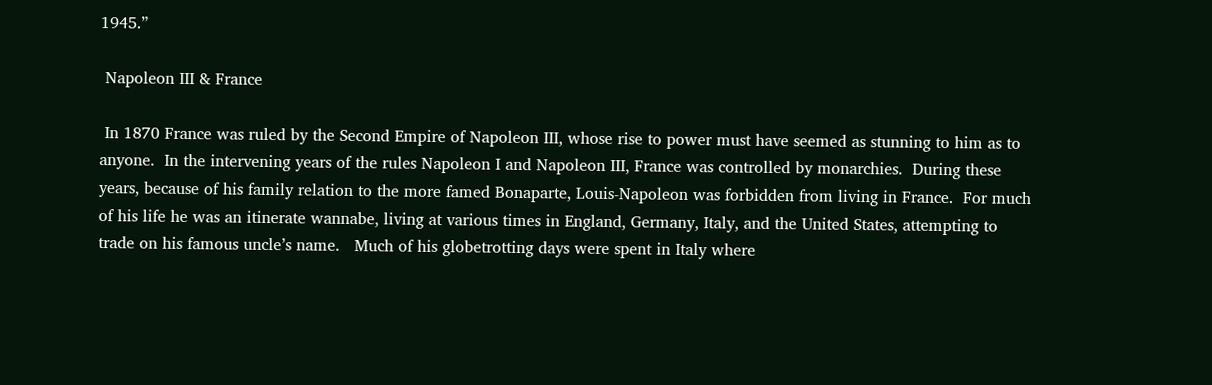1945.”

 Napoleon III & France

 In 1870 France was ruled by the Second Empire of Napoleon III, whose rise to power must have seemed as stunning to him as to anyone.  In the intervening years of the rules Napoleon I and Napoleon III, France was controlled by monarchies.  During these years, because of his family relation to the more famed Bonaparte, Louis-Napoleon was forbidden from living in France.  For much of his life he was an itinerate wannabe, living at various times in England, Germany, Italy, and the United States, attempting to trade on his famous uncle’s name.   Much of his globetrotting days were spent in Italy where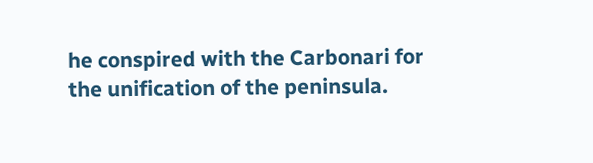he conspired with the Carbonari for the unification of the peninsula.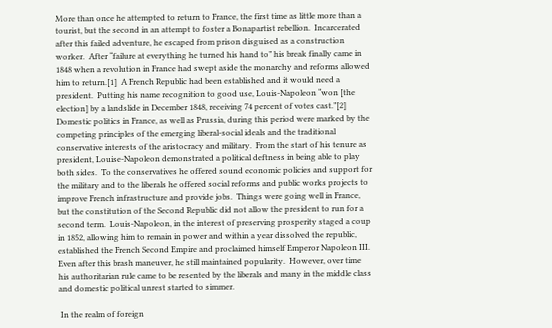More than once he attempted to return to France, the first time as little more than a tourist, but the second in an attempt to foster a Bonapartist rebellion.  Incarcerated after this failed adventure, he escaped from prison disguised as a construction worker.  After “failure at everything he turned his hand to” his break finally came in 1848 when a revolution in France had swept aside the monarchy and reforms allowed him to return.[1]  A French Republic had been established and it would need a president.  Putting his name recognition to good use, Louis-Napoleon “won [the election] by a landslide in December 1848, receiving 74 percent of votes cast.”[2]  Domestic politics in France, as well as Prussia, during this period were marked by the competing principles of the emerging liberal-social ideals and the traditional conservative interests of the aristocracy and military.  From the start of his tenure as president, Louise-Napoleon demonstrated a political deftness in being able to play both sides.  To the conservatives he offered sound economic policies and support for the military and to the liberals he offered social reforms and public works projects to improve French infrastructure and provide jobs.  Things were going well in France, but the constitution of the Second Republic did not allow the president to run for a second term.  Louis-Napoleon, in the interest of preserving prosperity staged a coup in 1852, allowing him to remain in power and within a year dissolved the republic, established the French Second Empire and proclaimed himself Emperor Napoleon III.  Even after this brash maneuver, he still maintained popularity.  However, over time his authoritarian rule came to be resented by the liberals and many in the middle class and domestic political unrest started to simmer.

 In the realm of foreign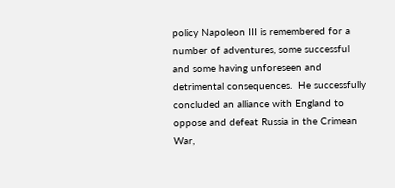policy Napoleon III is remembered for a number of adventures, some successful and some having unforeseen and detrimental consequences.  He successfully concluded an alliance with England to oppose and defeat Russia in the Crimean War,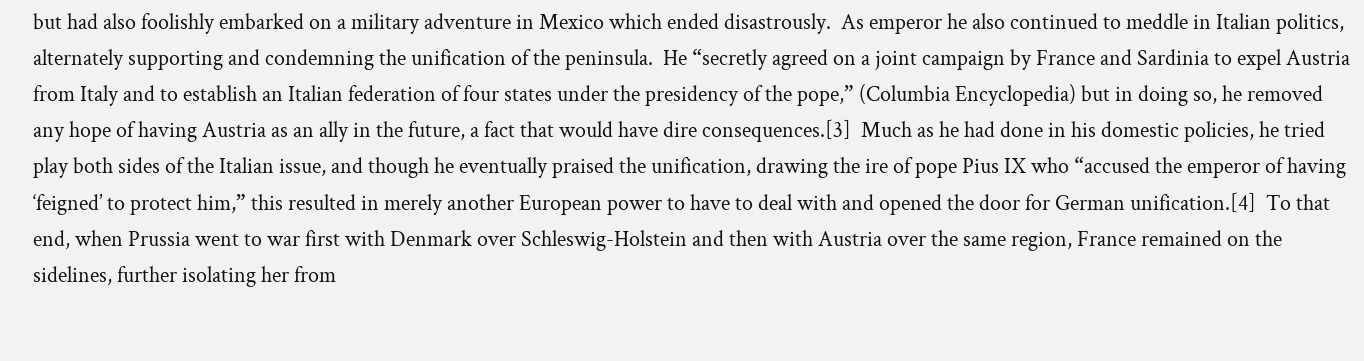but had also foolishly embarked on a military adventure in Mexico which ended disastrously.  As emperor he also continued to meddle in Italian politics, alternately supporting and condemning the unification of the peninsula.  He “secretly agreed on a joint campaign by France and Sardinia to expel Austria from Italy and to establish an Italian federation of four states under the presidency of the pope,” (Columbia Encyclopedia) but in doing so, he removed any hope of having Austria as an ally in the future, a fact that would have dire consequences.[3]  Much as he had done in his domestic policies, he tried play both sides of the Italian issue, and though he eventually praised the unification, drawing the ire of pope Pius IX who “accused the emperor of having ‘feigned’ to protect him,” this resulted in merely another European power to have to deal with and opened the door for German unification.[4]  To that end, when Prussia went to war first with Denmark over Schleswig-Holstein and then with Austria over the same region, France remained on the sidelines, further isolating her from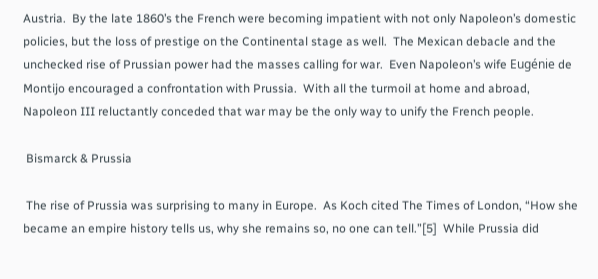Austria.  By the late 1860’s the French were becoming impatient with not only Napoleon’s domestic policies, but the loss of prestige on the Continental stage as well.  The Mexican debacle and the unchecked rise of Prussian power had the masses calling for war.  Even Napoleon’s wife Eugénie de Montijo encouraged a confrontation with Prussia.  With all the turmoil at home and abroad, Napoleon III reluctantly conceded that war may be the only way to unify the French people.

 Bismarck & Prussia

 The rise of Prussia was surprising to many in Europe.  As Koch cited The Times of London, “How she became an empire history tells us, why she remains so, no one can tell.”[5]  While Prussia did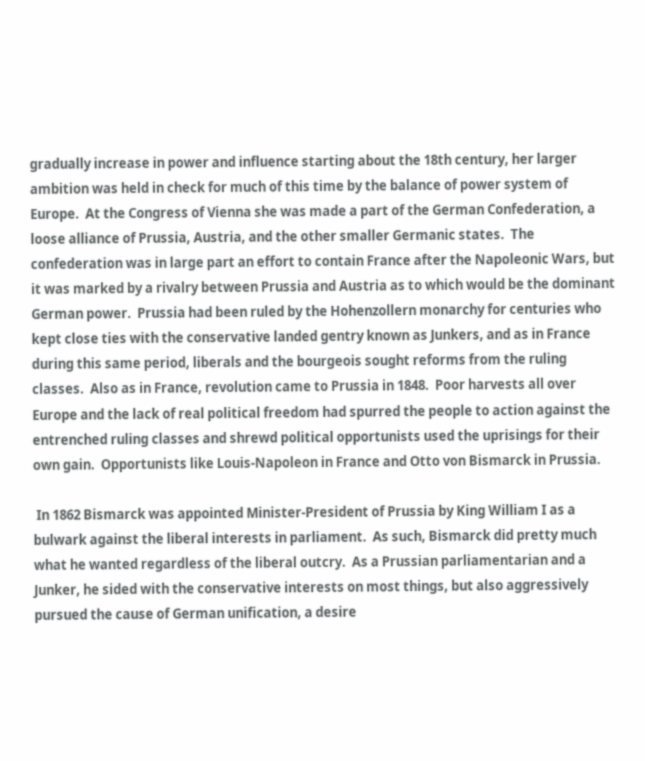gradually increase in power and influence starting about the 18th century, her larger ambition was held in check for much of this time by the balance of power system of Europe.  At the Congress of Vienna she was made a part of the German Confederation, a loose alliance of Prussia, Austria, and the other smaller Germanic states.  The confederation was in large part an effort to contain France after the Napoleonic Wars, but it was marked by a rivalry between Prussia and Austria as to which would be the dominant German power.  Prussia had been ruled by the Hohenzollern monarchy for centuries who kept close ties with the conservative landed gentry known as Junkers, and as in France during this same period, liberals and the bourgeois sought reforms from the ruling classes.  Also as in France, revolution came to Prussia in 1848.  Poor harvests all over Europe and the lack of real political freedom had spurred the people to action against the entrenched ruling classes and shrewd political opportunists used the uprisings for their own gain.  Opportunists like Louis-Napoleon in France and Otto von Bismarck in Prussia.

 In 1862 Bismarck was appointed Minister-President of Prussia by King William I as a bulwark against the liberal interests in parliament.  As such, Bismarck did pretty much what he wanted regardless of the liberal outcry.  As a Prussian parliamentarian and a Junker, he sided with the conservative interests on most things, but also aggressively pursued the cause of German unification, a desire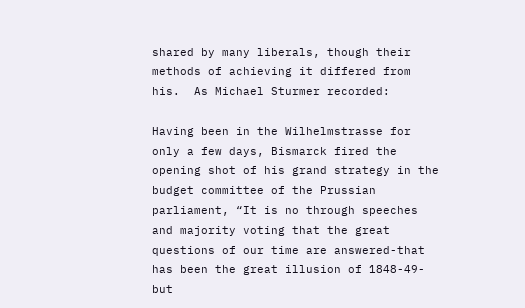shared by many liberals, though their methods of achieving it differed from his.  As Michael Sturmer recorded:

Having been in the Wilhelmstrasse for only a few days, Bismarck fired the opening shot of his grand strategy in the budget committee of the Prussian parliament, “It is no through speeches and majority voting that the great questions of our time are answered-that has been the great illusion of 1848-49-but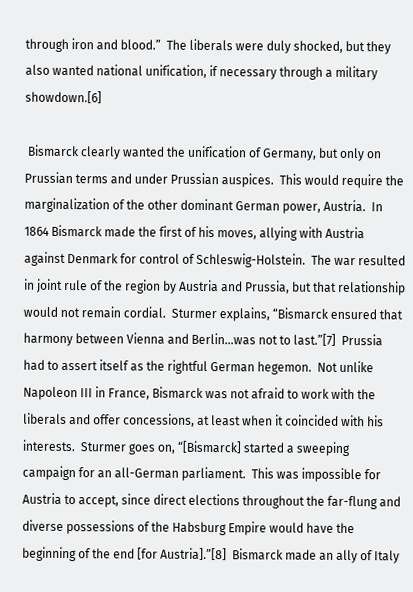through iron and blood.”  The liberals were duly shocked, but they also wanted national unification, if necessary through a military showdown.[6]

 Bismarck clearly wanted the unification of Germany, but only on Prussian terms and under Prussian auspices.  This would require the marginalization of the other dominant German power, Austria.  In 1864 Bismarck made the first of his moves, allying with Austria against Denmark for control of Schleswig-Holstein.  The war resulted in joint rule of the region by Austria and Prussia, but that relationship would not remain cordial.  Sturmer explains, “Bismarck ensured that harmony between Vienna and Berlin…was not to last.”[7]  Prussia had to assert itself as the rightful German hegemon.  Not unlike Napoleon III in France, Bismarck was not afraid to work with the liberals and offer concessions, at least when it coincided with his interests.  Sturmer goes on, “[Bismarck] started a sweeping campaign for an all-German parliament.  This was impossible for Austria to accept, since direct elections throughout the far-flung and diverse possessions of the Habsburg Empire would have the beginning of the end [for Austria].”[8]  Bismarck made an ally of Italy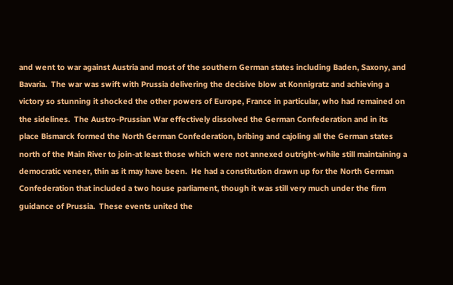and went to war against Austria and most of the southern German states including Baden, Saxony, and Bavaria.  The war was swift with Prussia delivering the decisive blow at Konnigratz and achieving a victory so stunning it shocked the other powers of Europe, France in particular, who had remained on the sidelines.  The Austro-Prussian War effectively dissolved the German Confederation and in its place Bismarck formed the North German Confederation, bribing and cajoling all the German states north of the Main River to join-at least those which were not annexed outright-while still maintaining a democratic veneer, thin as it may have been.  He had a constitution drawn up for the North German Confederation that included a two house parliament, though it was still very much under the firm guidance of Prussia.  These events united the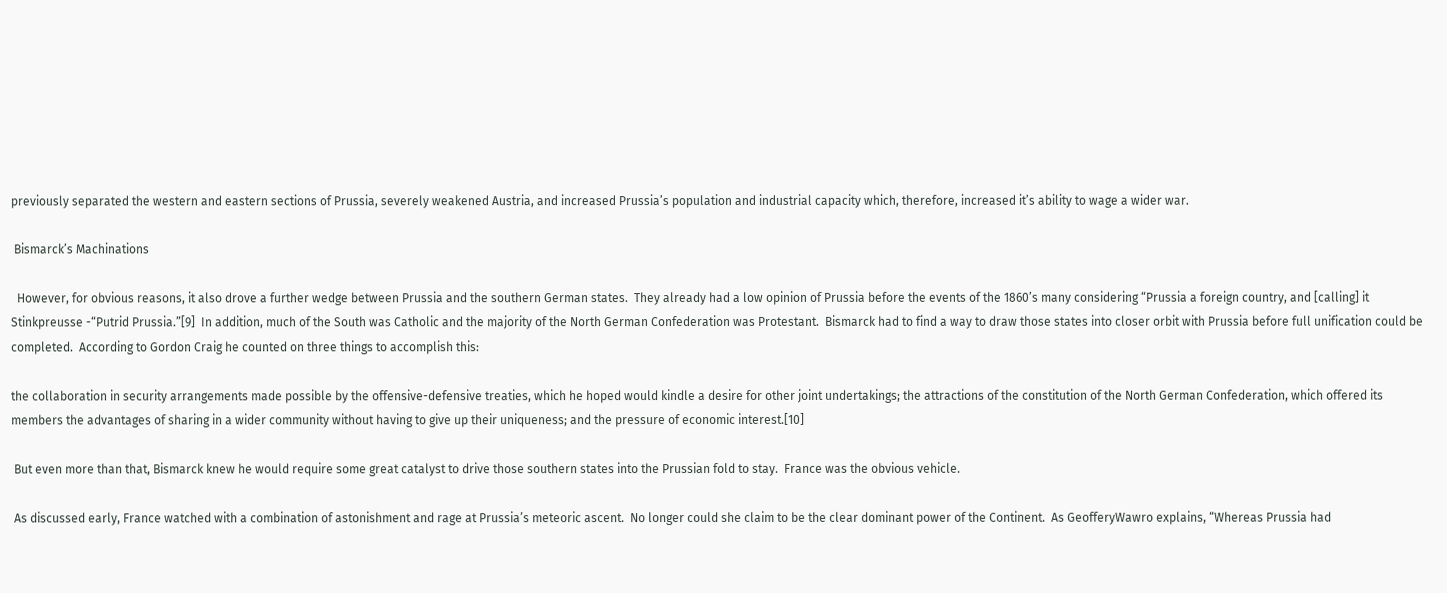previously separated the western and eastern sections of Prussia, severely weakened Austria, and increased Prussia’s population and industrial capacity which, therefore, increased it’s ability to wage a wider war.

 Bismarck’s Machinations

  However, for obvious reasons, it also drove a further wedge between Prussia and the southern German states.  They already had a low opinion of Prussia before the events of the 1860’s many considering “Prussia a foreign country, and [calling] it Stinkpreusse -“Putrid Prussia.”[9]  In addition, much of the South was Catholic and the majority of the North German Confederation was Protestant.  Bismarck had to find a way to draw those states into closer orbit with Prussia before full unification could be completed.  According to Gordon Craig he counted on three things to accomplish this:

the collaboration in security arrangements made possible by the offensive-defensive treaties, which he hoped would kindle a desire for other joint undertakings; the attractions of the constitution of the North German Confederation, which offered its members the advantages of sharing in a wider community without having to give up their uniqueness; and the pressure of economic interest.[10]

 But even more than that, Bismarck knew he would require some great catalyst to drive those southern states into the Prussian fold to stay.  France was the obvious vehicle.

 As discussed early, France watched with a combination of astonishment and rage at Prussia’s meteoric ascent.  No longer could she claim to be the clear dominant power of the Continent.  As GeofferyWawro explains, “Whereas Prussia had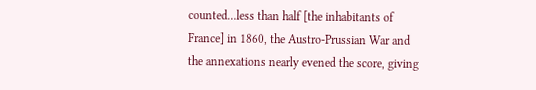counted…less than half [the inhabitants of France] in 1860, the Austro-Prussian War and the annexations nearly evened the score, giving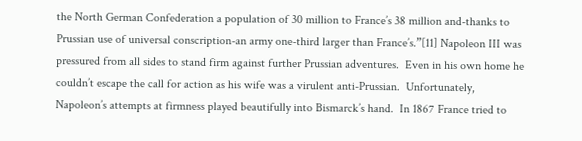the North German Confederation a population of 30 million to France’s 38 million and-thanks to Prussian use of universal conscription-an army one-third larger than France’s.”[11] Napoleon III was pressured from all sides to stand firm against further Prussian adventures.  Even in his own home he couldn’t escape the call for action as his wife was a virulent anti-Prussian.  Unfortunately, Napoleon’s attempts at firmness played beautifully into Bismarck’s hand.  In 1867 France tried to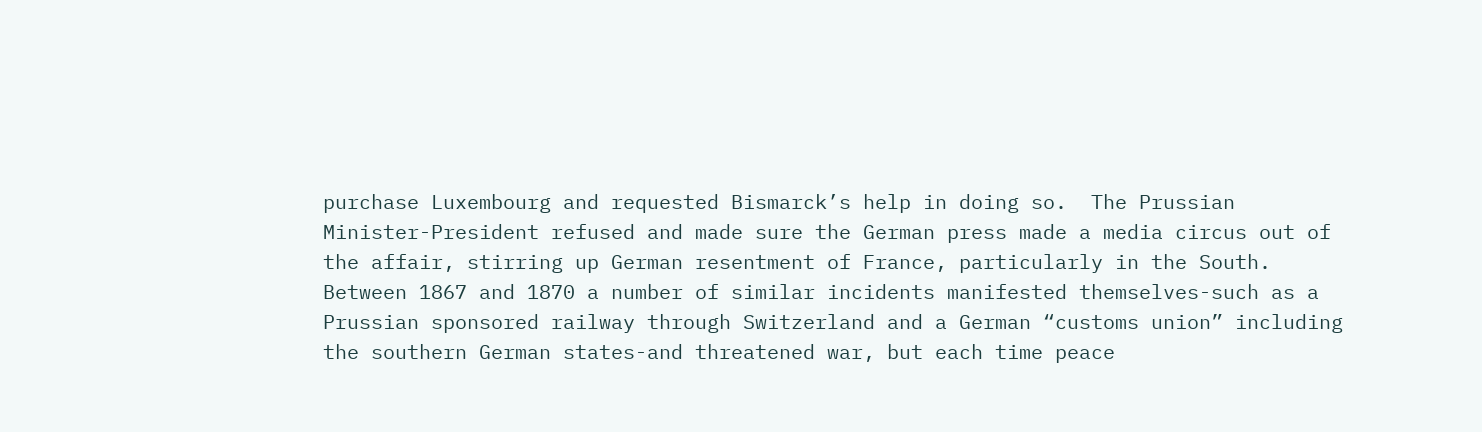purchase Luxembourg and requested Bismarck’s help in doing so.  The Prussian Minister-President refused and made sure the German press made a media circus out of the affair, stirring up German resentment of France, particularly in the South.  Between 1867 and 1870 a number of similar incidents manifested themselves-such as a Prussian sponsored railway through Switzerland and a German “customs union” including the southern German states-and threatened war, but each time peace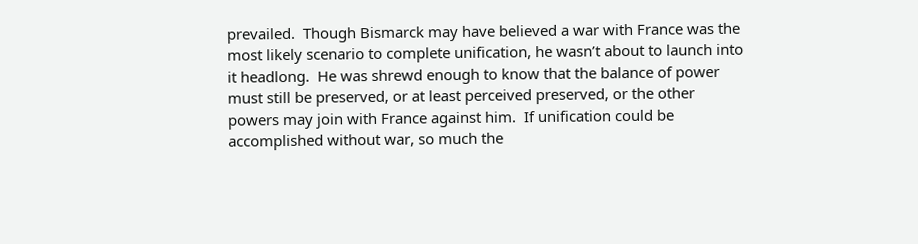prevailed.  Though Bismarck may have believed a war with France was the most likely scenario to complete unification, he wasn’t about to launch into it headlong.  He was shrewd enough to know that the balance of power must still be preserved, or at least perceived preserved, or the other powers may join with France against him.  If unification could be accomplished without war, so much the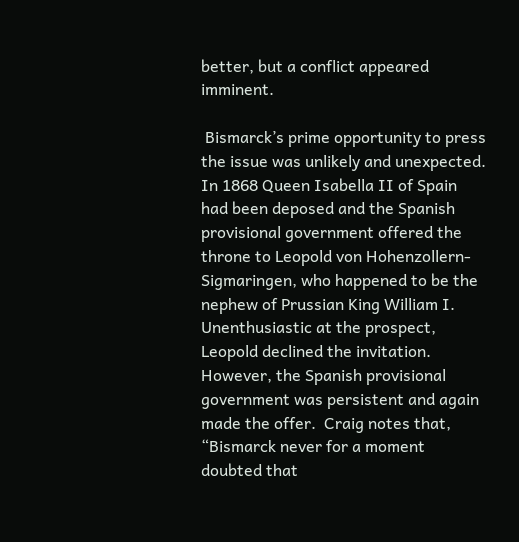better, but a conflict appeared imminent.

 Bismarck’s prime opportunity to press the issue was unlikely and unexpected.  In 1868 Queen Isabella II of Spain had been deposed and the Spanish provisional government offered the throne to Leopold von Hohenzollern-Sigmaringen, who happened to be the nephew of Prussian King William I.   Unenthusiastic at the prospect, Leopold declined the invitation.  However, the Spanish provisional government was persistent and again made the offer.  Craig notes that, “Bismarck never for a moment doubted that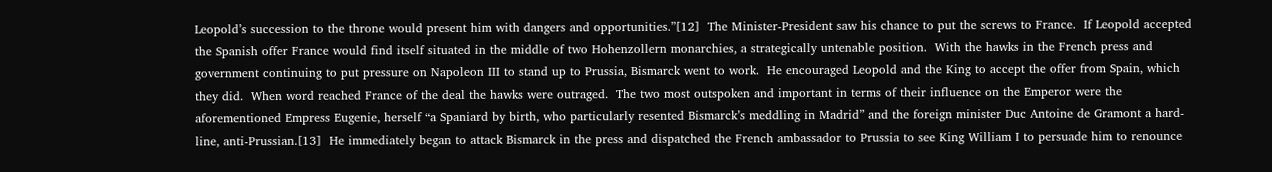Leopold’s succession to the throne would present him with dangers and opportunities.”[12]  The Minister-President saw his chance to put the screws to France.  If Leopold accepted the Spanish offer France would find itself situated in the middle of two Hohenzollern monarchies, a strategically untenable position.  With the hawks in the French press and government continuing to put pressure on Napoleon III to stand up to Prussia, Bismarck went to work.  He encouraged Leopold and the King to accept the offer from Spain, which they did.  When word reached France of the deal the hawks were outraged.  The two most outspoken and important in terms of their influence on the Emperor were the aforementioned Empress Eugenie, herself “a Spaniard by birth, who particularly resented Bismarck’s meddling in Madrid” and the foreign minister Duc Antoine de Gramont a hard-line, anti-Prussian.[13]  He immediately began to attack Bismarck in the press and dispatched the French ambassador to Prussia to see King William I to persuade him to renounce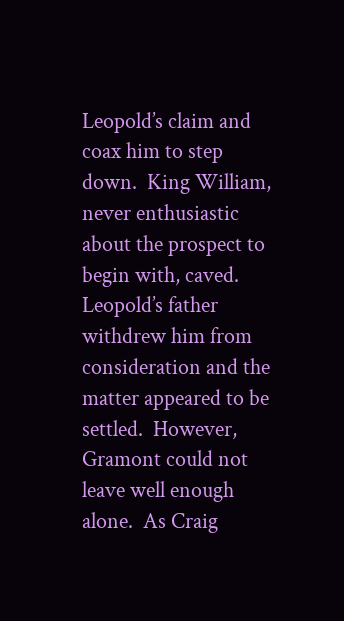Leopold’s claim and coax him to step down.  King William, never enthusiastic about the prospect to begin with, caved.  Leopold’s father withdrew him from consideration and the matter appeared to be settled.  However, Gramont could not leave well enough alone.  As Craig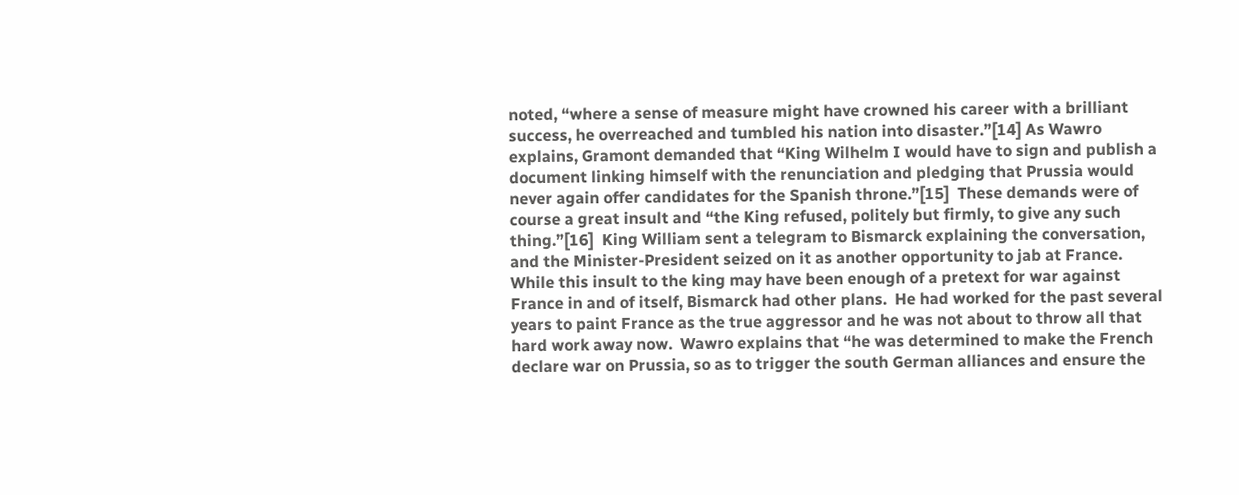noted, “where a sense of measure might have crowned his career with a brilliant success, he overreached and tumbled his nation into disaster.”[14] As Wawro explains, Gramont demanded that “King Wilhelm I would have to sign and publish a document linking himself with the renunciation and pledging that Prussia would never again offer candidates for the Spanish throne.”[15]  These demands were of course a great insult and “the King refused, politely but firmly, to give any such thing.”[16]  King William sent a telegram to Bismarck explaining the conversation, and the Minister-President seized on it as another opportunity to jab at France.  While this insult to the king may have been enough of a pretext for war against France in and of itself, Bismarck had other plans.  He had worked for the past several years to paint France as the true aggressor and he was not about to throw all that hard work away now.  Wawro explains that “he was determined to make the French declare war on Prussia, so as to trigger the south German alliances and ensure the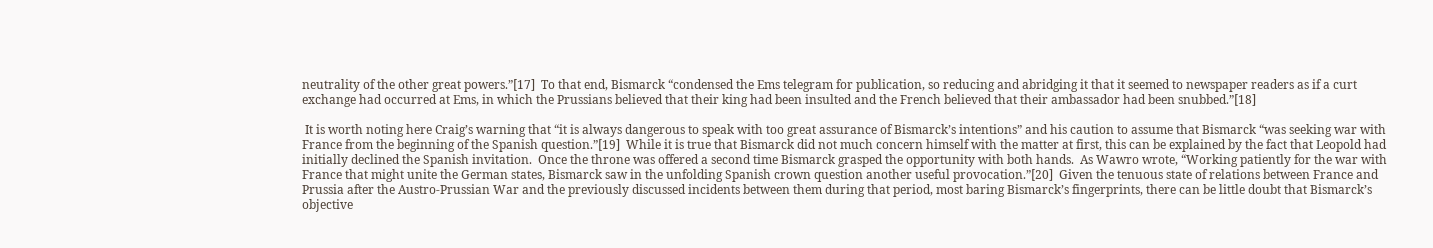neutrality of the other great powers.”[17]  To that end, Bismarck “condensed the Ems telegram for publication, so reducing and abridging it that it seemed to newspaper readers as if a curt exchange had occurred at Ems, in which the Prussians believed that their king had been insulted and the French believed that their ambassador had been snubbed.”[18]

 It is worth noting here Craig’s warning that “it is always dangerous to speak with too great assurance of Bismarck’s intentions” and his caution to assume that Bismarck “was seeking war with France from the beginning of the Spanish question.”[19]  While it is true that Bismarck did not much concern himself with the matter at first, this can be explained by the fact that Leopold had initially declined the Spanish invitation.  Once the throne was offered a second time Bismarck grasped the opportunity with both hands.  As Wawro wrote, “Working patiently for the war with France that might unite the German states, Bismarck saw in the unfolding Spanish crown question another useful provocation.”[20]  Given the tenuous state of relations between France and Prussia after the Austro-Prussian War and the previously discussed incidents between them during that period, most baring Bismarck’s fingerprints, there can be little doubt that Bismarck’s objective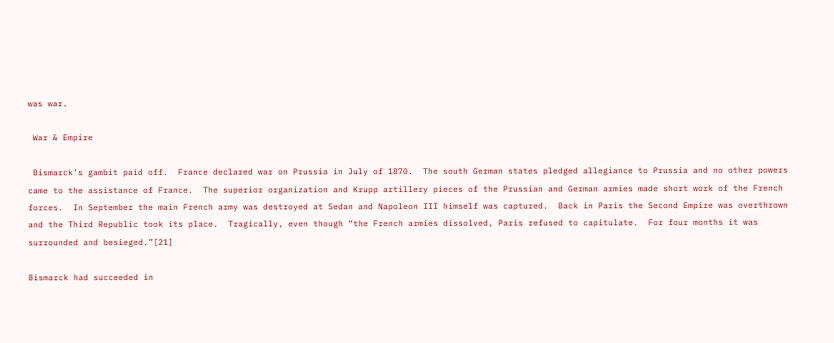was war.

 War & Empire

 Bismarck’s gambit paid off.  France declared war on Prussia in July of 1870.  The south German states pledged allegiance to Prussia and no other powers came to the assistance of France.  The superior organization and Krupp artillery pieces of the Prussian and German armies made short work of the French forces.  In September the main French army was destroyed at Sedan and Napoleon III himself was captured.  Back in Paris the Second Empire was overthrown and the Third Republic took its place.  Tragically, even though “the French armies dissolved, Paris refused to capitulate.  For four months it was surrounded and besieged.”[21]

Bismarck had succeeded in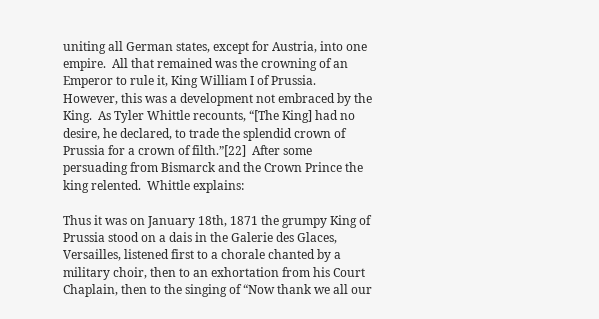uniting all German states, except for Austria, into one empire.  All that remained was the crowning of an Emperor to rule it, King William I of Prussia.  However, this was a development not embraced by the King.  As Tyler Whittle recounts, “[The King] had no desire, he declared, to trade the splendid crown of Prussia for a crown of filth.”[22]  After some persuading from Bismarck and the Crown Prince the king relented.  Whittle explains:

Thus it was on January 18th, 1871 the grumpy King of Prussia stood on a dais in the Galerie des Glaces, Versailles, listened first to a chorale chanted by a military choir, then to an exhortation from his Court Chaplain, then to the singing of “Now thank we all our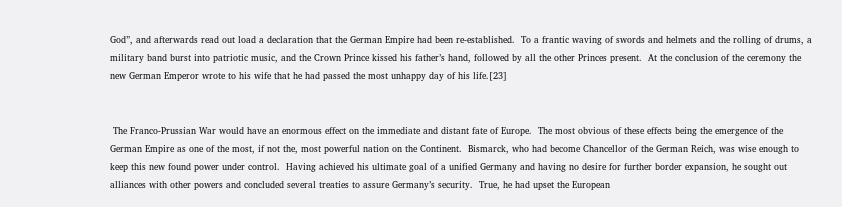God”, and afterwards read out load a declaration that the German Empire had been re-established.  To a frantic waving of swords and helmets and the rolling of drums, a military band burst into patriotic music, and the Crown Prince kissed his father’s hand, followed by all the other Princes present.  At the conclusion of the ceremony the new German Emperor wrote to his wife that he had passed the most unhappy day of his life.[23]


 The Franco-Prussian War would have an enormous effect on the immediate and distant fate of Europe.  The most obvious of these effects being the emergence of the German Empire as one of the most, if not the, most powerful nation on the Continent.  Bismarck, who had become Chancellor of the German Reich, was wise enough to keep this new found power under control.  Having achieved his ultimate goal of a unified Germany and having no desire for further border expansion, he sought out alliances with other powers and concluded several treaties to assure Germany’s security.  True, he had upset the European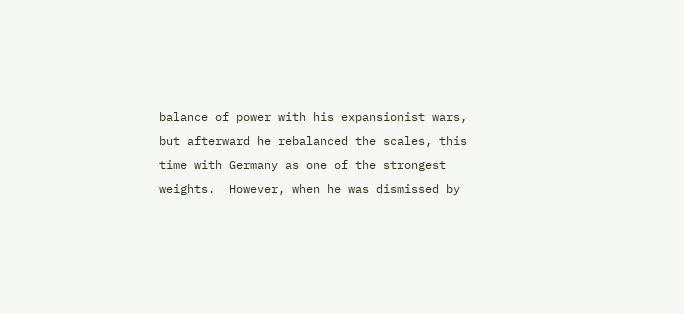balance of power with his expansionist wars, but afterward he rebalanced the scales, this time with Germany as one of the strongest weights.  However, when he was dismissed by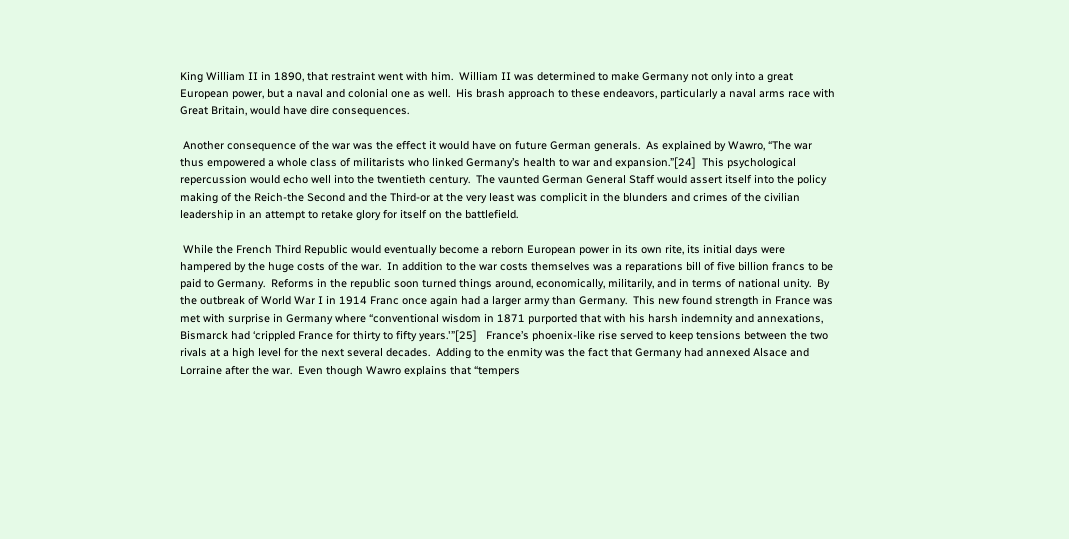King William II in 1890, that restraint went with him.  William II was determined to make Germany not only into a great European power, but a naval and colonial one as well.  His brash approach to these endeavors, particularly a naval arms race with Great Britain, would have dire consequences.

 Another consequence of the war was the effect it would have on future German generals.  As explained by Wawro, “The war thus empowered a whole class of militarists who linked Germany’s health to war and expansion.”[24]  This psychological repercussion would echo well into the twentieth century.  The vaunted German General Staff would assert itself into the policy making of the Reich-the Second and the Third-or at the very least was complicit in the blunders and crimes of the civilian leadership in an attempt to retake glory for itself on the battlefield.

 While the French Third Republic would eventually become a reborn European power in its own rite, its initial days were hampered by the huge costs of the war.  In addition to the war costs themselves was a reparations bill of five billion francs to be paid to Germany.  Reforms in the republic soon turned things around, economically, militarily, and in terms of national unity.  By the outbreak of World War I in 1914 Franc once again had a larger army than Germany.  This new found strength in France was met with surprise in Germany where “conventional wisdom in 1871 purported that with his harsh indemnity and annexations, Bismarck had ‘crippled France for thirty to fifty years.'”[25]   France’s phoenix-like rise served to keep tensions between the two rivals at a high level for the next several decades.  Adding to the enmity was the fact that Germany had annexed Alsace and Lorraine after the war.  Even though Wawro explains that “tempers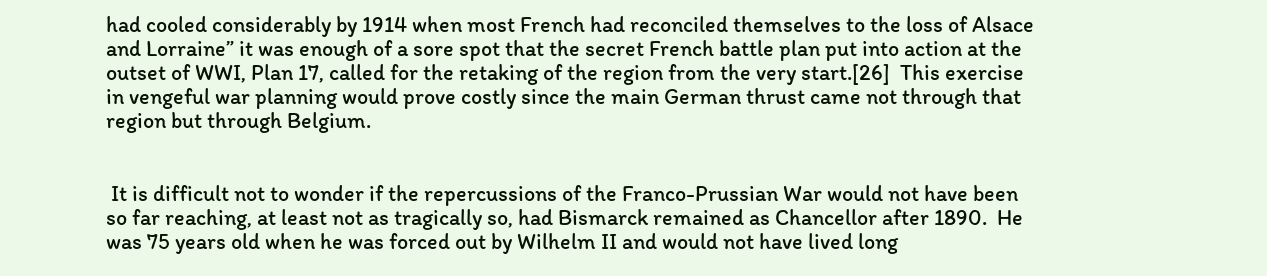had cooled considerably by 1914 when most French had reconciled themselves to the loss of Alsace and Lorraine” it was enough of a sore spot that the secret French battle plan put into action at the outset of WWI, Plan 17, called for the retaking of the region from the very start.[26]  This exercise in vengeful war planning would prove costly since the main German thrust came not through that region but through Belgium.


 It is difficult not to wonder if the repercussions of the Franco-Prussian War would not have been so far reaching, at least not as tragically so, had Bismarck remained as Chancellor after 1890.  He was 75 years old when he was forced out by Wilhelm II and would not have lived long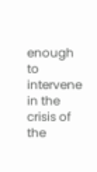enough to intervene in the crisis of the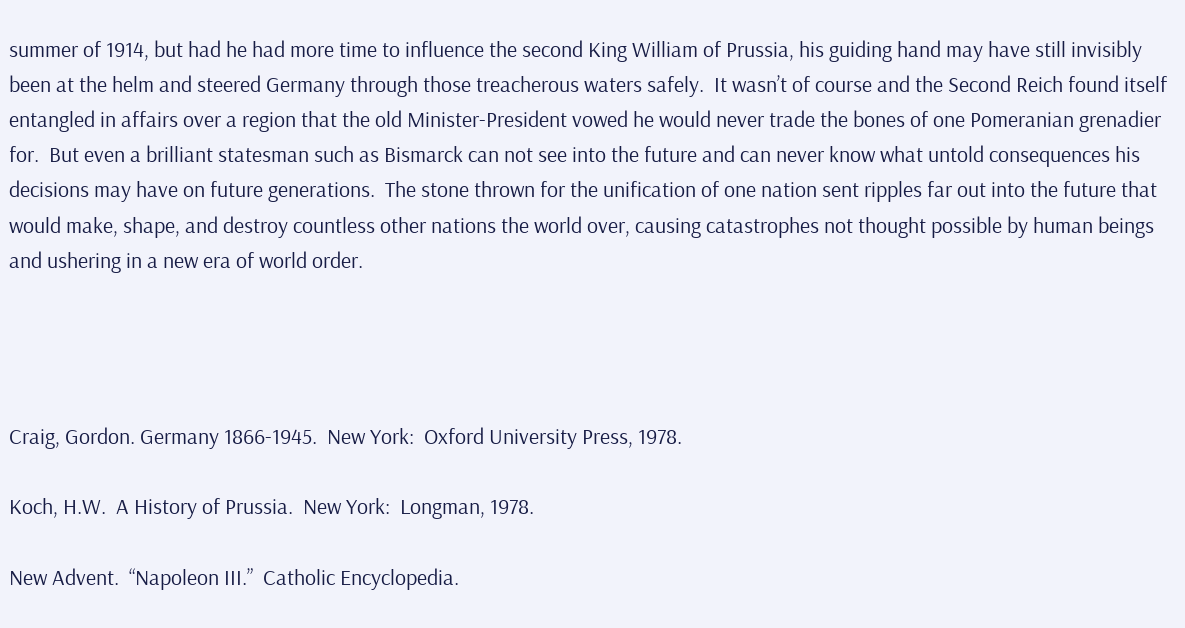summer of 1914, but had he had more time to influence the second King William of Prussia, his guiding hand may have still invisibly been at the helm and steered Germany through those treacherous waters safely.  It wasn’t of course and the Second Reich found itself entangled in affairs over a region that the old Minister-President vowed he would never trade the bones of one Pomeranian grenadier for.  But even a brilliant statesman such as Bismarck can not see into the future and can never know what untold consequences his decisions may have on future generations.  The stone thrown for the unification of one nation sent ripples far out into the future that would make, shape, and destroy countless other nations the world over, causing catastrophes not thought possible by human beings and ushering in a new era of world order.




Craig, Gordon. Germany 1866-1945.  New York:  Oxford University Press, 1978.

Koch, H.W.  A History of Prussia.  New York:  Longman, 1978.

New Advent.  “Napoleon III.”  Catholic Encyclopedia.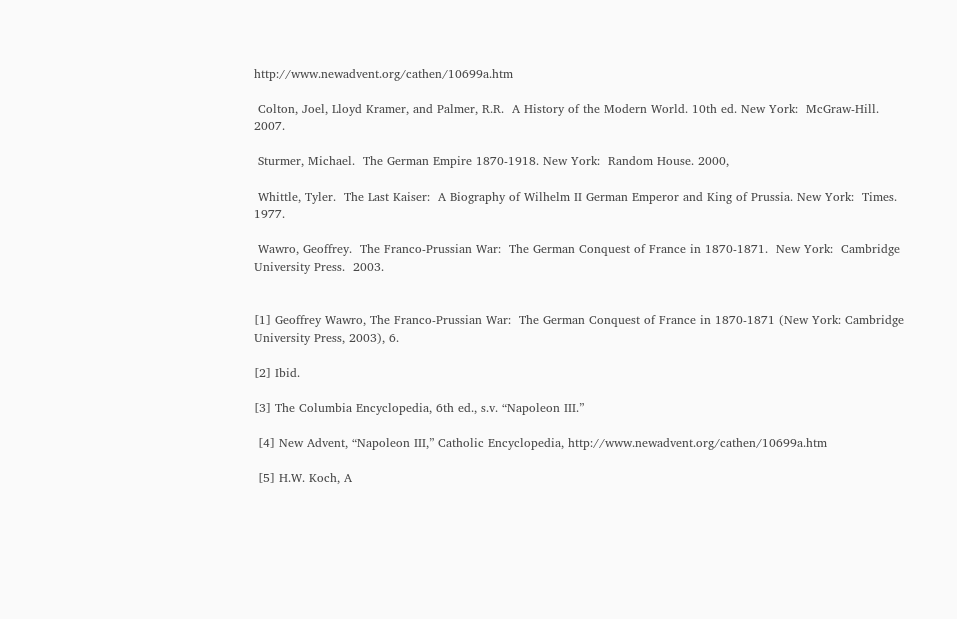http://www.newadvent.org/cathen/10699a.htm

 Colton, Joel, Lloyd Kramer, and Palmer, R.R.  A History of the Modern World. 10th ed. New York:  McGraw-Hill. 2007.

 Sturmer, Michael.  The German Empire 1870-1918. New York:  Random House. 2000,

 Whittle, Tyler.  The Last Kaiser:  A Biography of Wilhelm II German Emperor and King of Prussia. New York:  Times. 1977.

 Wawro, Geoffrey.  The Franco-Prussian War:  The German Conquest of France in 1870-1871.  New York:  Cambridge University Press.  2003.


[1] Geoffrey Wawro, The Franco-Prussian War:  The German Conquest of France in 1870-1871 (New York: Cambridge University Press, 2003), 6.

[2] Ibid.

[3] The Columbia Encyclopedia, 6th ed., s.v. “Napoleon III.”

 [4] New Advent, “Napoleon III,” Catholic Encyclopedia, http://www.newadvent.org/cathen/10699a.htm

 [5] H.W. Koch, A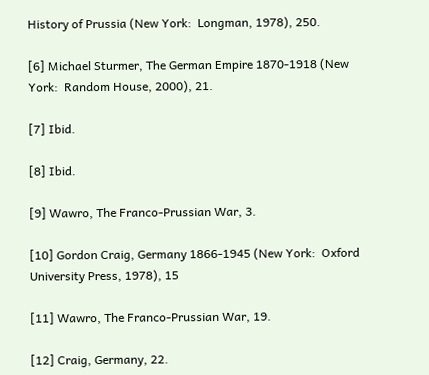History of Prussia (New York:  Longman, 1978), 250.

[6] Michael Sturmer, The German Empire 1870-1918 (New York:  Random House, 2000), 21.

[7] Ibid.

[8] Ibid.

[9] Wawro, The Franco-Prussian War, 3.

[10] Gordon Craig, Germany 1866-1945 (New York:  Oxford University Press, 1978), 15

[11] Wawro, The Franco-Prussian War, 19.

[12] Craig, Germany, 22.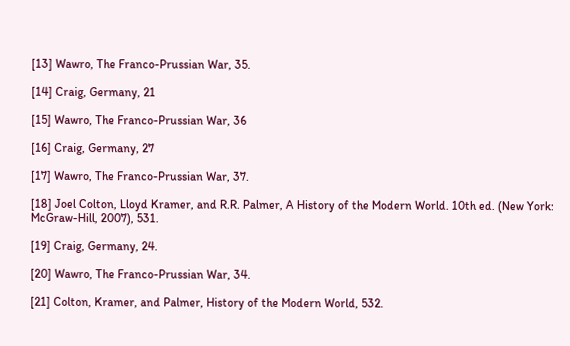[13] Wawro, The Franco-Prussian War, 35.

[14] Craig, Germany, 21

[15] Wawro, The Franco-Prussian War, 36

[16] Craig, Germany, 27

[17] Wawro, The Franco-Prussian War, 37.

[18] Joel Colton, Lloyd Kramer, and R.R. Palmer, A History of the Modern World. 10th ed. (New York:  McGraw-Hill, 2007), 531.

[19] Craig, Germany, 24.

[20] Wawro, The Franco-Prussian War, 34.

[21] Colton, Kramer, and Palmer, History of the Modern World, 532.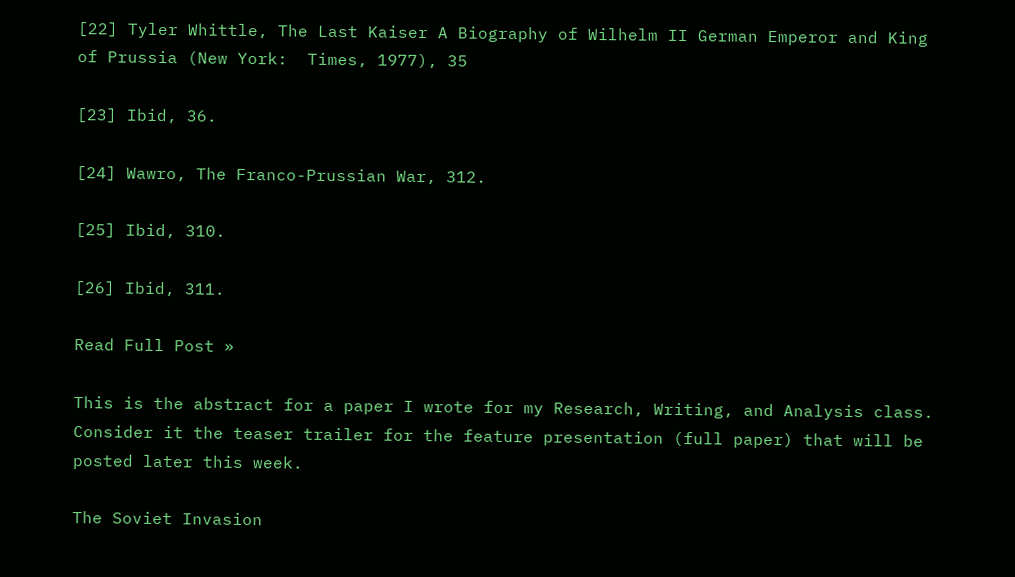[22] Tyler Whittle, The Last Kaiser A Biography of Wilhelm II German Emperor and King of Prussia (New York:  Times, 1977), 35

[23] Ibid, 36.

[24] Wawro, The Franco-Prussian War, 312.

[25] Ibid, 310.

[26] Ibid, 311.

Read Full Post »

This is the abstract for a paper I wrote for my Research, Writing, and Analysis class.  Consider it the teaser trailer for the feature presentation (full paper) that will be posted later this week.

The Soviet Invasion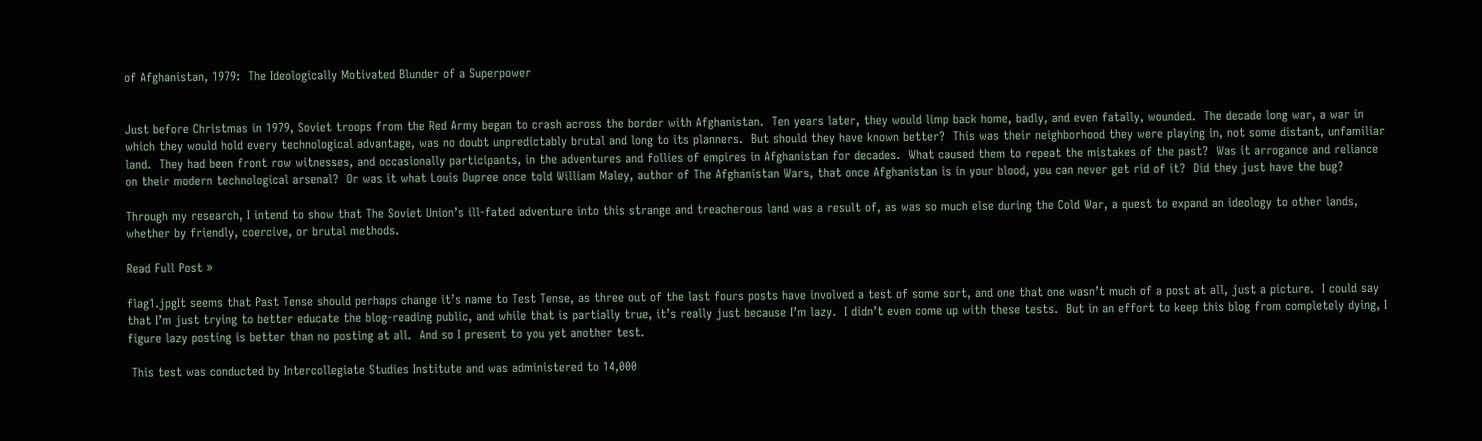of Afghanistan, 1979:  The Ideologically Motivated Blunder of a Superpower


Just before Christmas in 1979, Soviet troops from the Red Army began to crash across the border with Afghanistan.  Ten years later, they would limp back home, badly, and even fatally, wounded.  The decade long war, a war in which they would hold every technological advantage, was no doubt unpredictably brutal and long to its planners.  But should they have known better?  This was their neighborhood they were playing in, not some distant, unfamiliar land.  They had been front row witnesses, and occasionally participants, in the adventures and follies of empires in Afghanistan for decades.  What caused them to repeat the mistakes of the past?  Was it arrogance and reliance on their modern technological arsenal?  Or was it what Louis Dupree once told William Maley, author of The Afghanistan Wars, that once Afghanistan is in your blood, you can never get rid of it?  Did they just have the bug?

Through my research, I intend to show that The Soviet Union’s ill-fated adventure into this strange and treacherous land was a result of, as was so much else during the Cold War, a quest to expand an ideology to other lands, whether by friendly, coercive, or brutal methods.

Read Full Post »

flag1.jpgIt seems that Past Tense should perhaps change it’s name to Test Tense, as three out of the last fours posts have involved a test of some sort, and one that one wasn’t much of a post at all, just a picture.  I could say that I’m just trying to better educate the blog-reading public, and while that is partially true, it’s really just because I’m lazy.  I didn’t even come up with these tests.  But in an effort to keep this blog from completely dying, I figure lazy posting is better than no posting at all.  And so I present to you yet another test.

 This test was conducted by Intercollegiate Studies Institute and was administered to 14,000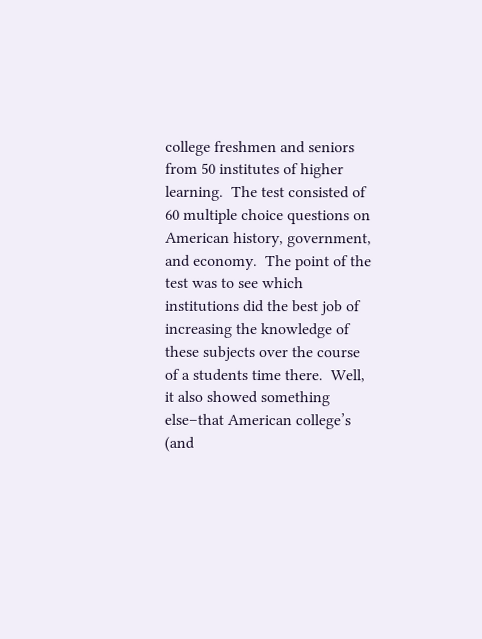college freshmen and seniors from 50 institutes of higher learning.  The test consisted of 60 multiple choice questions on American history, government, and economy.  The point of the test was to see which institutions did the best job of increasing the knowledge of these subjects over the course of a students time there.  Well, it also showed something else–that American college’s (and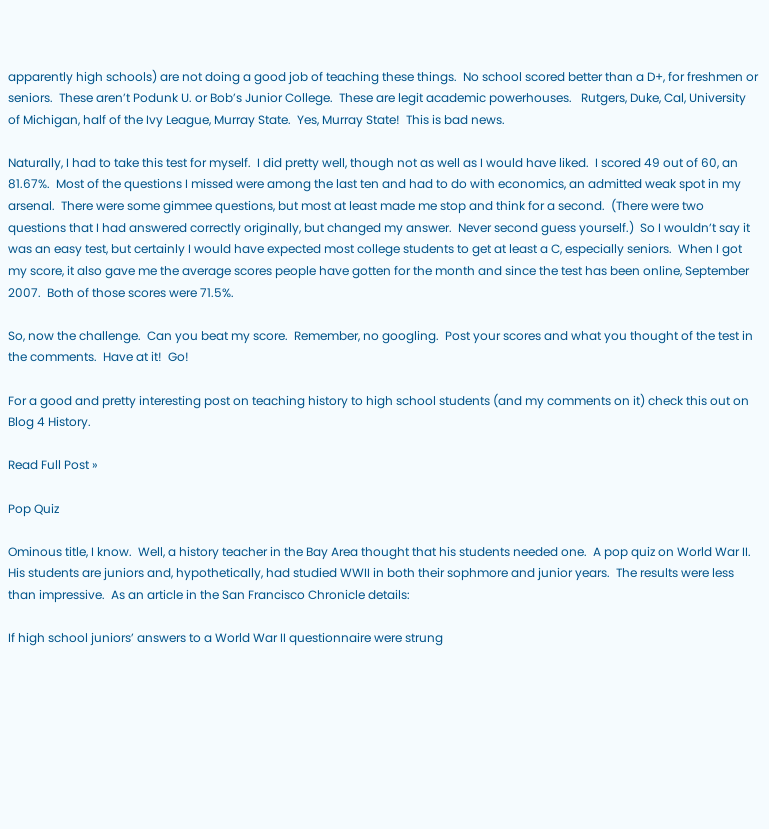apparently high schools) are not doing a good job of teaching these things.  No school scored better than a D+, for freshmen or seniors.  These aren’t Podunk U. or Bob’s Junior College.  These are legit academic powerhouses.   Rutgers, Duke, Cal, University of Michigan, half of the Ivy League, Murray State.  Yes, Murray State!  This is bad news.

Naturally, I had to take this test for myself.  I did pretty well, though not as well as I would have liked.  I scored 49 out of 60, an 81.67%.  Most of the questions I missed were among the last ten and had to do with economics, an admitted weak spot in my arsenal.  There were some gimmee questions, but most at least made me stop and think for a second.  (There were two questions that I had answered correctly originally, but changed my answer.  Never second guess yourself.)  So I wouldn’t say it was an easy test, but certainly I would have expected most college students to get at least a C, especially seniors.  When I got my score, it also gave me the average scores people have gotten for the month and since the test has been online, September 2007.  Both of those scores were 71.5%.

So, now the challenge.  Can you beat my score.  Remember, no googling.  Post your scores and what you thought of the test in the comments.  Have at it!  Go!

For a good and pretty interesting post on teaching history to high school students (and my comments on it) check this out on Blog 4 History.

Read Full Post »

Pop Quiz

Ominous title, I know.  Well, a history teacher in the Bay Area thought that his students needed one.  A pop quiz on World War II.  His students are juniors and, hypothetically, had studied WWII in both their sophmore and junior years.  The results were less than impressive.  As an article in the San Francisco Chronicle details:

If high school juniors’ answers to a World War II questionnaire were strung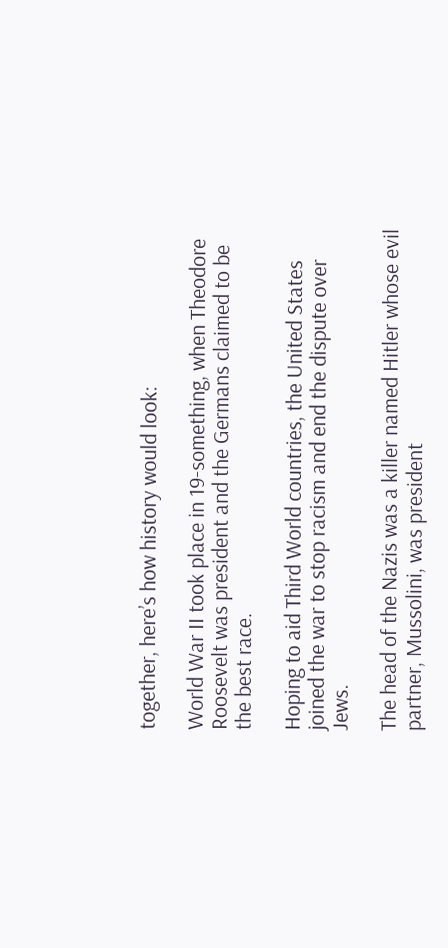together, here’s how history would look:

World War II took place in 19-something, when Theodore Roosevelt was president and the Germans claimed to be the best race.

Hoping to aid Third World countries, the United States joined the war to stop racism and end the dispute over Jews.

The head of the Nazis was a killer named Hitler whose evil partner, Mussolini, was president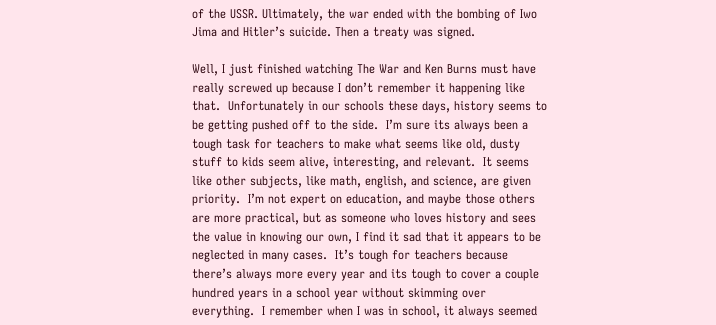of the USSR. Ultimately, the war ended with the bombing of Iwo Jima and Hitler’s suicide. Then a treaty was signed.

Well, I just finished watching The War and Ken Burns must have really screwed up because I don’t remember it happening like that.  Unfortunately in our schools these days, history seems to be getting pushed off to the side.  I’m sure its always been a tough task for teachers to make what seems like old, dusty stuff to kids seem alive, interesting, and relevant.  It seems like other subjects, like math, english, and science, are given priority.  I’m not expert on education, and maybe those others are more practical, but as someone who loves history and sees the value in knowing our own, I find it sad that it appears to be neglected in many cases.  It’s tough for teachers because there’s always more every year and its tough to cover a couple hundred years in a school year without skimming over everything.  I remember when I was in school, it always seemed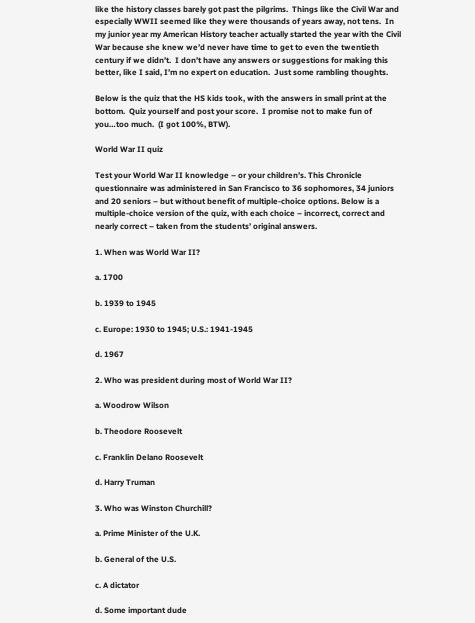like the history classes barely got past the pilgrims.  Things like the Civil War and especially WWII seemed like they were thousands of years away, not tens.  In my junior year my American History teacher actually started the year with the Civil War because she knew we’d never have time to get to even the twentieth century if we didn’t.  I don’t have any answers or suggestions for making this better, like I said, I’m no expert on education.  Just some rambling thoughts.

Below is the quiz that the HS kids took, with the answers in small print at the bottom.  Quiz yourself and post your score.  I promise not to make fun of you…too much.  (I got 100%, BTW).

World War II quiz

Test your World War II knowledge – or your children’s. This Chronicle questionnaire was administered in San Francisco to 36 sophomores, 34 juniors and 20 seniors – but without benefit of multiple-choice options. Below is a multiple-choice version of the quiz, with each choice – incorrect, correct and nearly correct – taken from the students’ original answers.

1. When was World War II?

a. 1700

b. 1939 to 1945

c. Europe: 1930 to 1945; U.S.: 1941-1945

d. 1967

2. Who was president during most of World War II?

a. Woodrow Wilson

b. Theodore Roosevelt

c. Franklin Delano Roosevelt

d. Harry Truman

3. Who was Winston Churchill?

a. Prime Minister of the U.K.

b. General of the U.S.

c. A dictator

d. Some important dude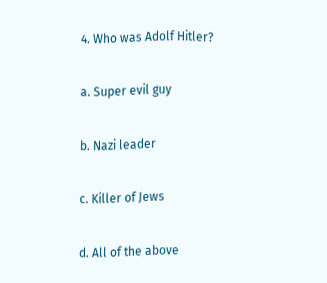4. Who was Adolf Hitler?

a. Super evil guy

b. Nazi leader

c. Killer of Jews

d. All of the above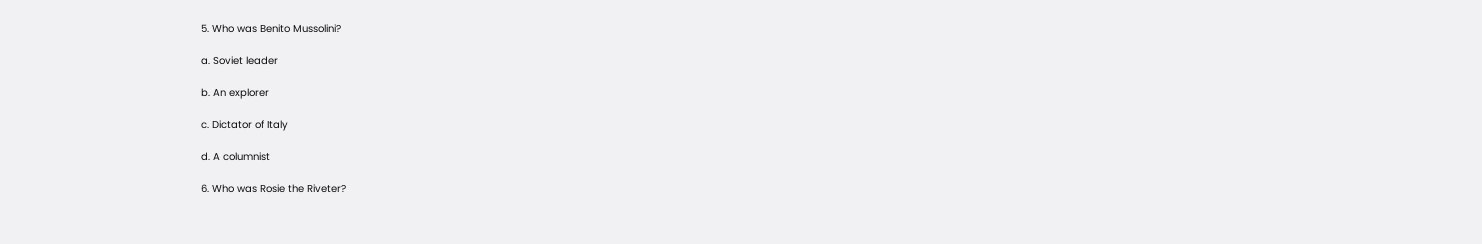5. Who was Benito Mussolini?

a. Soviet leader

b. An explorer

c. Dictator of Italy

d. A columnist

6. Who was Rosie the Riveter?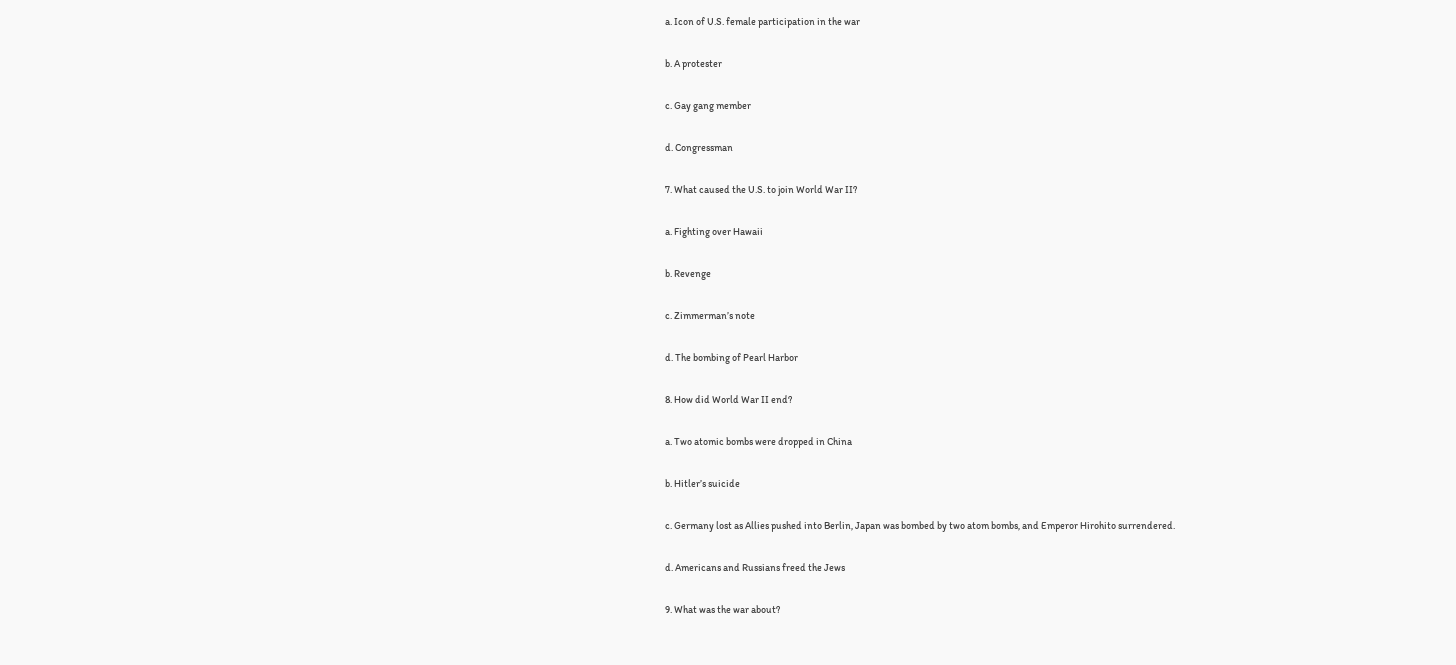a. Icon of U.S. female participation in the war

b. A protester

c. Gay gang member

d. Congressman

7. What caused the U.S. to join World War II?

a. Fighting over Hawaii

b. Revenge

c. Zimmerman’s note

d. The bombing of Pearl Harbor

8. How did World War II end?

a. Two atomic bombs were dropped in China

b. Hitler’s suicide

c. Germany lost as Allies pushed into Berlin, Japan was bombed by two atom bombs, and Emperor Hirohito surrendered.

d. Americans and Russians freed the Jews

9. What was the war about?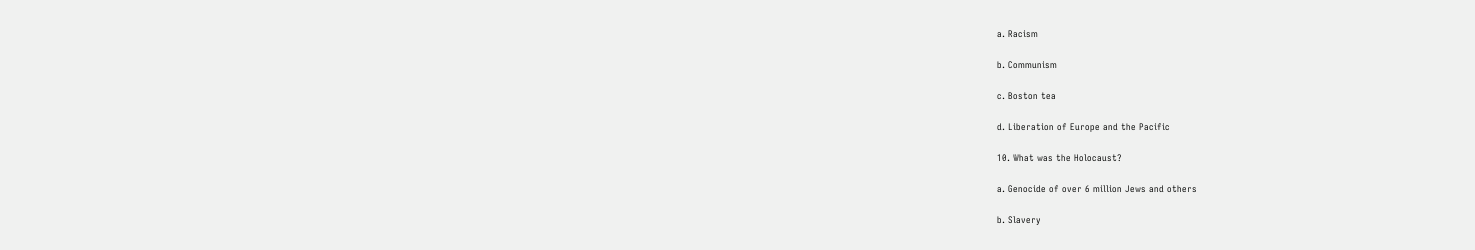a. Racism

b. Communism

c. Boston tea

d. Liberation of Europe and the Pacific

10. What was the Holocaust?

a. Genocide of over 6 million Jews and others

b. Slavery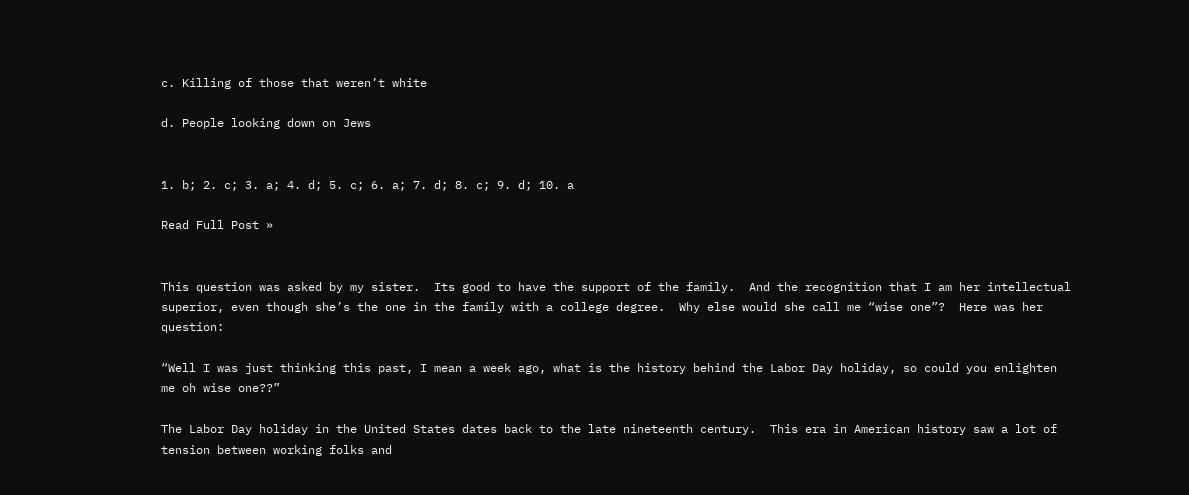c. Killing of those that weren’t white

d. People looking down on Jews


1. b; 2. c; 3. a; 4. d; 5. c; 6. a; 7. d; 8. c; 9. d; 10. a

Read Full Post »


This question was asked by my sister.  Its good to have the support of the family.  And the recognition that I am her intellectual superior, even though she’s the one in the family with a college degree.  Why else would she call me “wise one”?  Here was her question:

“Well I was just thinking this past, I mean a week ago, what is the history behind the Labor Day holiday, so could you enlighten me oh wise one??”

The Labor Day holiday in the United States dates back to the late nineteenth century.  This era in American history saw a lot of tension between working folks and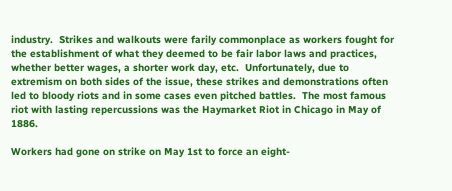industry.  Strikes and walkouts were farily commonplace as workers fought for the establishment of what they deemed to be fair labor laws and practices, whether better wages, a shorter work day, etc.  Unfortunately, due to extremism on both sides of the issue, these strikes and demonstrations often led to bloody riots and in some cases even pitched battles.  The most famous riot with lasting repercussions was the Haymarket Riot in Chicago in May of 1886.

Workers had gone on strike on May 1st to force an eight-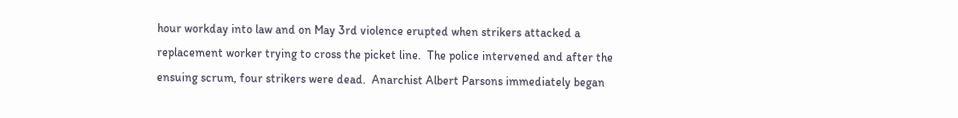hour workday into law and on May 3rd violence erupted when strikers attacked a replacement worker trying to cross the picket line.  The police intervened and after the ensuing scrum, four strikers were dead.  Anarchist Albert Parsons immediately began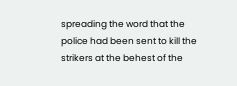spreading the word that the police had been sent to kill the strikers at the behest of the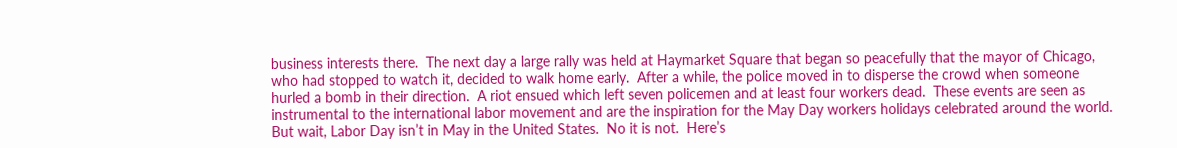business interests there.  The next day a large rally was held at Haymarket Square that began so peacefully that the mayor of Chicago, who had stopped to watch it, decided to walk home early.  After a while, the police moved in to disperse the crowd when someone hurled a bomb in their direction.  A riot ensued which left seven policemen and at least four workers dead.  These events are seen as instrumental to the international labor movement and are the inspiration for the May Day workers holidays celebrated around the world.  But wait, Labor Day isn’t in May in the United States.  No it is not.  Here’s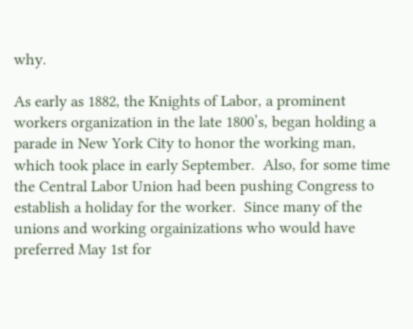why.

As early as 1882, the Knights of Labor, a prominent workers organization in the late 1800’s, began holding a parade in New York City to honor the working man, which took place in early September.  Also, for some time the Central Labor Union had been pushing Congress to establish a holiday for the worker.  Since many of the unions and working orgainizations who would have preferred May 1st for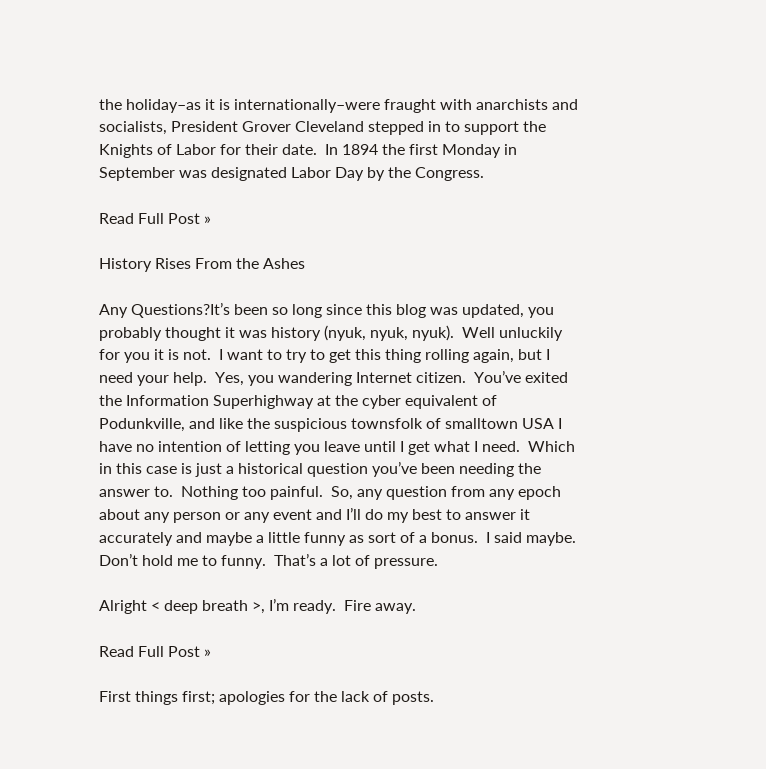the holiday–as it is internationally–were fraught with anarchists and socialists, President Grover Cleveland stepped in to support the Knights of Labor for their date.  In 1894 the first Monday in September was designated Labor Day by the Congress.

Read Full Post »

History Rises From the Ashes

Any Questions?It’s been so long since this blog was updated, you probably thought it was history (nyuk, nyuk, nyuk).  Well unluckily for you it is not.  I want to try to get this thing rolling again, but I need your help.  Yes, you wandering Internet citizen.  You’ve exited the Information Superhighway at the cyber equivalent of Podunkville, and like the suspicious townsfolk of smalltown USA I have no intention of letting you leave until I get what I need.  Which in this case is just a historical question you’ve been needing the answer to.  Nothing too painful.  So, any question from any epoch about any person or any event and I’ll do my best to answer it accurately and maybe a little funny as sort of a bonus.  I said maybe.  Don’t hold me to funny.  That’s a lot of pressure.

Alright < deep breath >, I’m ready.  Fire away.

Read Full Post »

First things first; apologies for the lack of posts.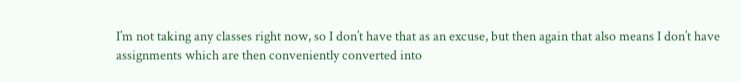I’m not taking any classes right now, so I don’t have that as an excuse, but then again that also means I don’t have assignments which are then conveniently converted into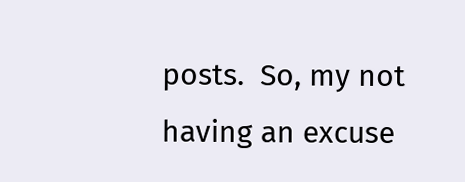posts.  So, my not having an excuse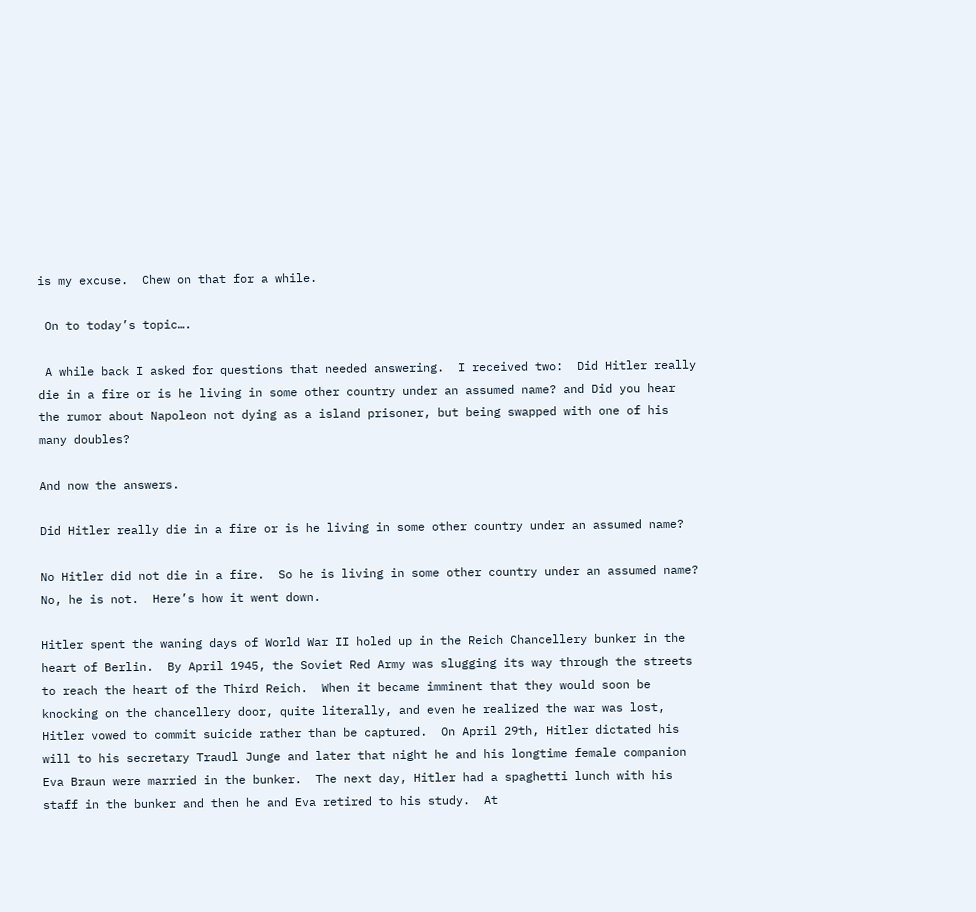is my excuse.  Chew on that for a while.

 On to today’s topic….

 A while back I asked for questions that needed answering.  I received two:  Did Hitler really die in a fire or is he living in some other country under an assumed name? and Did you hear the rumor about Napoleon not dying as a island prisoner, but being swapped with one of his many doubles?

And now the answers.

Did Hitler really die in a fire or is he living in some other country under an assumed name?

No Hitler did not die in a fire.  So he is living in some other country under an assumed name?  No, he is not.  Here’s how it went down.

Hitler spent the waning days of World War II holed up in the Reich Chancellery bunker in the heart of Berlin.  By April 1945, the Soviet Red Army was slugging its way through the streets to reach the heart of the Third Reich.  When it became imminent that they would soon be knocking on the chancellery door, quite literally, and even he realized the war was lost, Hitler vowed to commit suicide rather than be captured.  On April 29th, Hitler dictated his will to his secretary Traudl Junge and later that night he and his longtime female companion Eva Braun were married in the bunker.  The next day, Hitler had a spaghetti lunch with his staff in the bunker and then he and Eva retired to his study.  At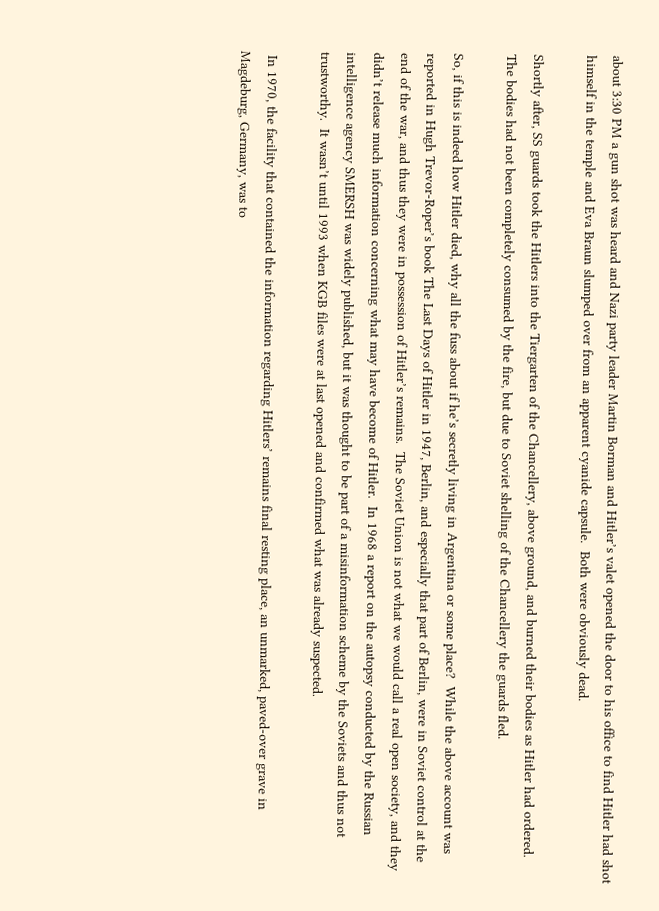about 3:30 PM a gun shot was heard and Nazi party leader Martin Borman and Hitler’s valet opened the door to his office to find Hitler had shot himself in the temple and Eva Braun slumped over from an apparent cyanide capsule.  Both were obviously dead.

Shortly after, SS guards took the Hitlers into the Tiergarten of the Chancellery, above ground, and burned their bodies as Hitler had ordered.  The bodies had not been completely consumed by the fire, but due to Soviet shelling of the Chancellery the guards fled.

So, if this is indeed how Hitler died, why all the fuss about if he’s secretly living in Argentina or some place?  While the above account was reported in Hugh Trevor-Roper’s book The Last Days of Hitler in 1947, Berlin, and especially that part of Berlin, were in Soviet control at the end of the war, and thus they were in possession of Hitler’s remains.  The Soviet Union is not what we would call a real open society, and they didn’t release much information concerning what may have become of Hitler.  In 1968 a report on the autopsy conducted by the Russian intelligence agency SMERSH was widely published, but it was thought to be part of a misinformation scheme by the Soviets and thus not trustworthy.  It wasn’t until 1993 when KGB files were at last opened and confirmed what was already suspected.

 In 1970, the facility that contained the information regarding Hitlers’ remains final resting place, an unmarked, paved-over grave in Magdeburg, Germany, was to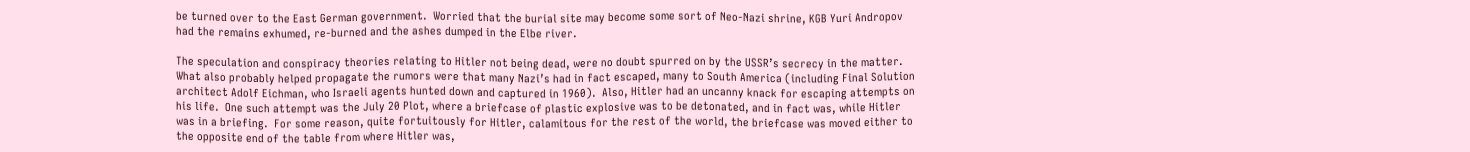be turned over to the East German government.  Worried that the burial site may become some sort of Neo-Nazi shrine, KGB Yuri Andropov had the remains exhumed, re-burned and the ashes dumped in the Elbe river.

The speculation and conspiracy theories relating to Hitler not being dead, were no doubt spurred on by the USSR’s secrecy in the matter.  What also probably helped propagate the rumors were that many Nazi’s had in fact escaped, many to South America (including Final Solution architect Adolf Eichman, who Israeli agents hunted down and captured in 1960).  Also, Hitler had an uncanny knack for escaping attempts on his life.  One such attempt was the July 20 Plot, where a briefcase of plastic explosive was to be detonated, and in fact was, while Hitler was in a briefing.  For some reason, quite fortuitously for Hitler, calamitous for the rest of the world, the briefcase was moved either to the opposite end of the table from where Hitler was,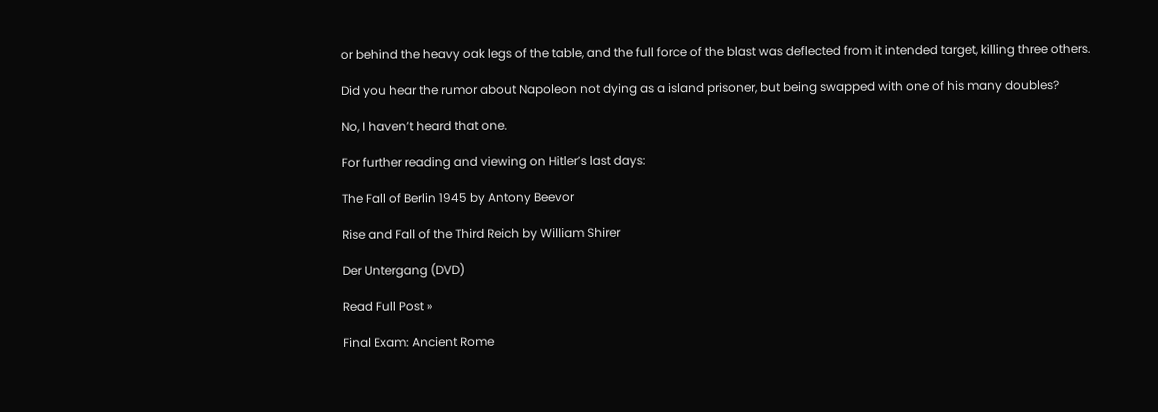or behind the heavy oak legs of the table, and the full force of the blast was deflected from it intended target, killing three others.

Did you hear the rumor about Napoleon not dying as a island prisoner, but being swapped with one of his many doubles?

No, I haven’t heard that one.

For further reading and viewing on Hitler’s last days:

The Fall of Berlin 1945 by Antony Beevor

Rise and Fall of the Third Reich by William Shirer

Der Untergang (DVD)

Read Full Post »

Final Exam: Ancient Rome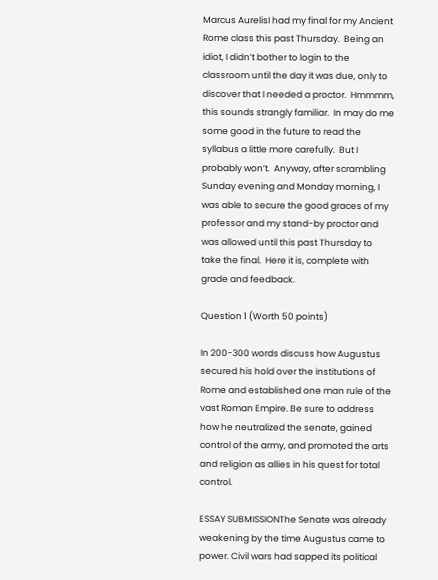Marcus AurelisI had my final for my Ancient Rome class this past Thursday.  Being an idiot, I didn’t bother to login to the classroom until the day it was due, only to discover that I needed a proctor.  Hmmmm, this sounds strangly familiar.  In may do me some good in the future to read the syllabus a little more carefully.  But I probably won’t.  Anyway, after scrambling Sunday evening and Monday morning, I was able to secure the good graces of my professor and my stand-by proctor and was allowed until this past Thursday to take the final.  Here it is, complete with grade and feedback.

Question 1 (Worth 50 points)

In 200-300 words discuss how Augustus secured his hold over the institutions of Rome and established one man rule of the vast Roman Empire. Be sure to address how he neutralized the senate, gained control of the army, and promoted the arts and religion as allies in his quest for total control.

ESSAY SUBMISSIONThe Senate was already weakening by the time Augustus came to power. Civil wars had sapped its political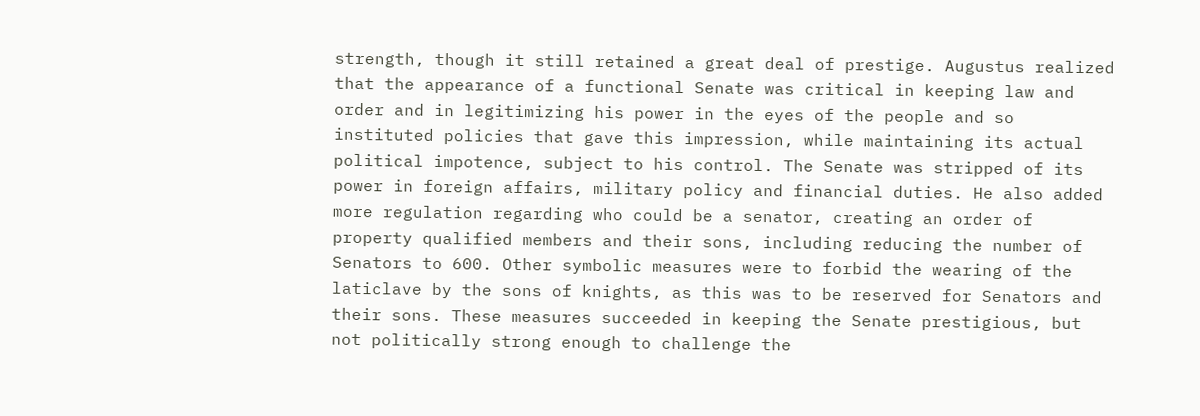strength, though it still retained a great deal of prestige. Augustus realized that the appearance of a functional Senate was critical in keeping law and order and in legitimizing his power in the eyes of the people and so instituted policies that gave this impression, while maintaining its actual political impotence, subject to his control. The Senate was stripped of its power in foreign affairs, military policy and financial duties. He also added more regulation regarding who could be a senator, creating an order of property qualified members and their sons, including reducing the number of Senators to 600. Other symbolic measures were to forbid the wearing of the laticlave by the sons of knights, as this was to be reserved for Senators and their sons. These measures succeeded in keeping the Senate prestigious, but not politically strong enough to challenge the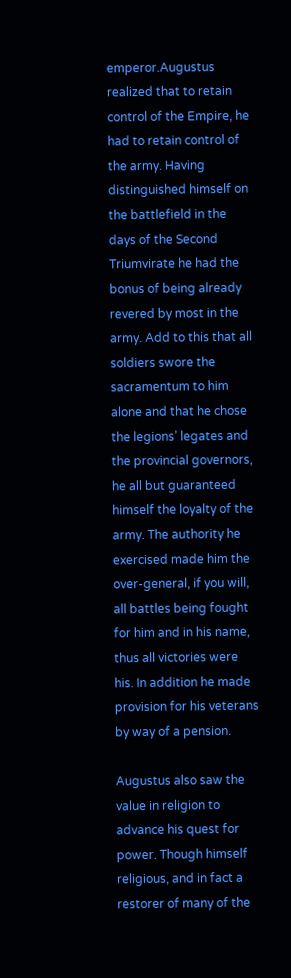emperor.Augustus realized that to retain control of the Empire, he had to retain control of the army. Having distinguished himself on the battlefield in the days of the Second Triumvirate he had the bonus of being already revered by most in the army. Add to this that all soldiers swore the sacramentum to him alone and that he chose the legions’ legates and the provincial governors, he all but guaranteed himself the loyalty of the army. The authority he exercised made him the over-general, if you will, all battles being fought for him and in his name, thus all victories were his. In addition he made provision for his veterans by way of a pension.

Augustus also saw the value in religion to advance his quest for power. Though himself religious, and in fact a restorer of many of the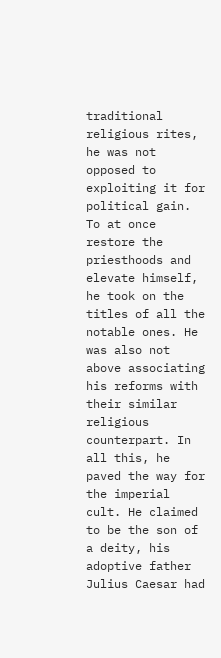traditional religious rites, he was not opposed to exploiting it for political gain. To at once restore the priesthoods and elevate himself, he took on the titles of all the notable ones. He was also not above associating his reforms with their similar religious counterpart. In all this, he paved the way for the imperial cult. He claimed to be the son of a deity, his adoptive father Julius Caesar had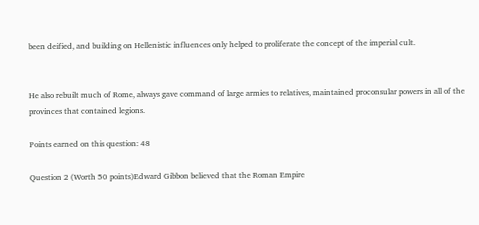been deified, and building on Hellenistic influences only helped to proliferate the concept of the imperial cult.


He also rebuilt much of Rome, always gave command of large armies to relatives, maintained proconsular powers in all of the provinces that contained legions.

Points earned on this question: 48

Question 2 (Worth 50 points)Edward Gibbon believed that the Roman Empire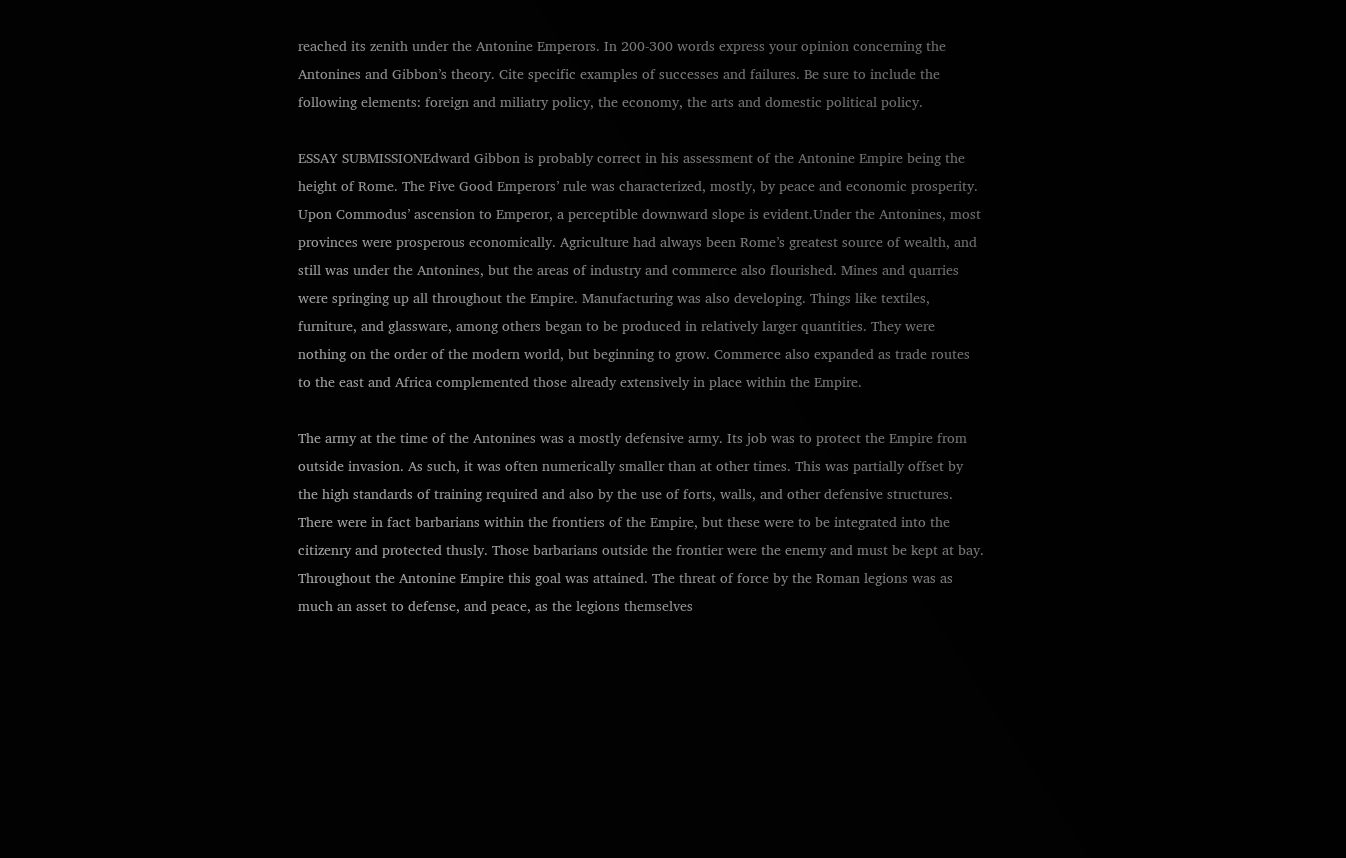reached its zenith under the Antonine Emperors. In 200-300 words express your opinion concerning the Antonines and Gibbon’s theory. Cite specific examples of successes and failures. Be sure to include the following elements: foreign and miliatry policy, the economy, the arts and domestic political policy.

ESSAY SUBMISSIONEdward Gibbon is probably correct in his assessment of the Antonine Empire being the height of Rome. The Five Good Emperors’ rule was characterized, mostly, by peace and economic prosperity. Upon Commodus’ ascension to Emperor, a perceptible downward slope is evident.Under the Antonines, most provinces were prosperous economically. Agriculture had always been Rome’s greatest source of wealth, and still was under the Antonines, but the areas of industry and commerce also flourished. Mines and quarries were springing up all throughout the Empire. Manufacturing was also developing. Things like textiles, furniture, and glassware, among others began to be produced in relatively larger quantities. They were nothing on the order of the modern world, but beginning to grow. Commerce also expanded as trade routes to the east and Africa complemented those already extensively in place within the Empire.

The army at the time of the Antonines was a mostly defensive army. Its job was to protect the Empire from outside invasion. As such, it was often numerically smaller than at other times. This was partially offset by the high standards of training required and also by the use of forts, walls, and other defensive structures. There were in fact barbarians within the frontiers of the Empire, but these were to be integrated into the citizenry and protected thusly. Those barbarians outside the frontier were the enemy and must be kept at bay. Throughout the Antonine Empire this goal was attained. The threat of force by the Roman legions was as much an asset to defense, and peace, as the legions themselves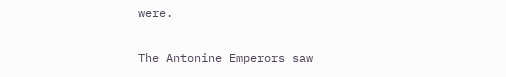were.

The Antonine Emperors saw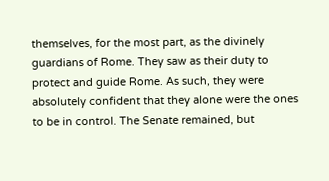themselves, for the most part, as the divinely guardians of Rome. They saw as their duty to protect and guide Rome. As such, they were absolutely confident that they alone were the ones to be in control. The Senate remained, but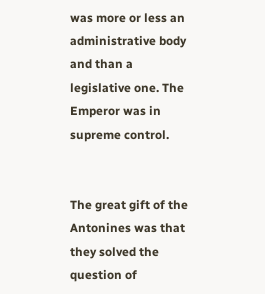was more or less an administrative body and than a legislative one. The Emperor was in supreme control.


The great gift of the Antonines was that they solved the question of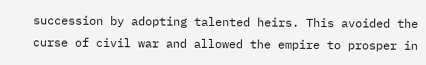succession by adopting talented heirs. This avoided the curse of civil war and allowed the empire to prosper in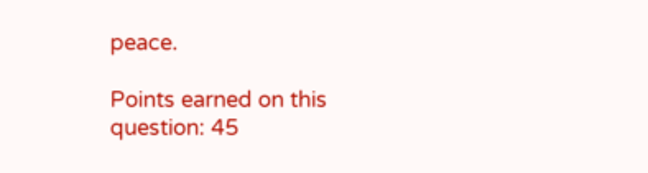peace.

Points earned on this question: 45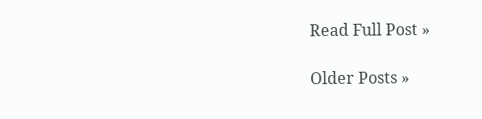Read Full Post »

Older Posts »